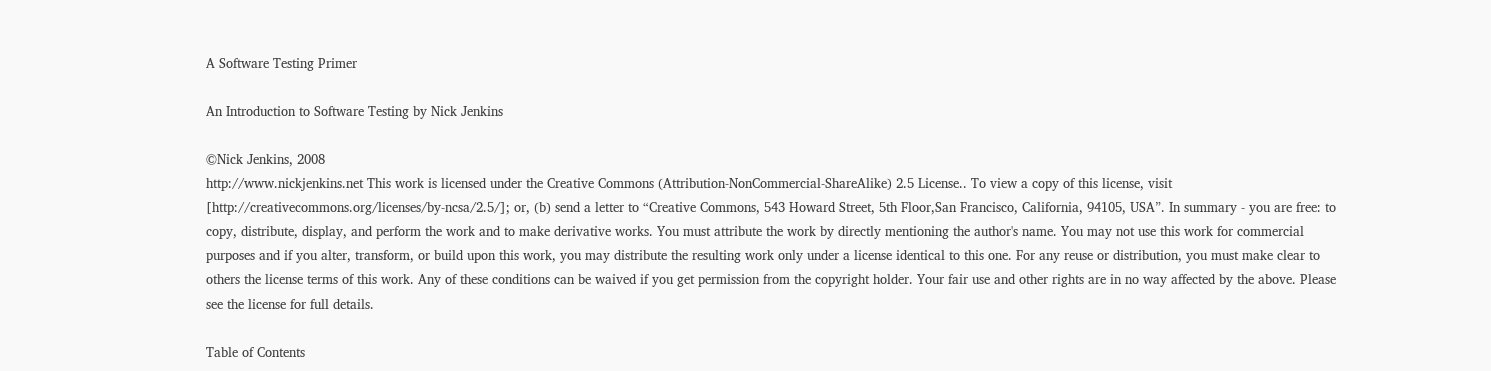A Software Testing Primer

An Introduction to Software Testing by Nick Jenkins

©Nick Jenkins, 2008
http://www.nickjenkins.net This work is licensed under the Creative Commons (Attribution-NonCommercial-ShareAlike) 2.5 License.. To view a copy of this license, visit [http://creativecommons.org/licenses/by-ncsa/2.5/]; or, (b) send a letter to “Creative Commons, 543 Howard Street, 5th Floor,San Francisco, California, 94105, USA”. In summary - you are free: to copy, distribute, display, and perform the work and to make derivative works. You must attribute the work by directly mentioning the author's name. You may not use this work for commercial purposes and if you alter, transform, or build upon this work, you may distribute the resulting work only under a license identical to this one. For any reuse or distribution, you must make clear to others the license terms of this work. Any of these conditions can be waived if you get permission from the copyright holder. Your fair use and other rights are in no way affected by the above. Please see the license for full details.

Table of Contents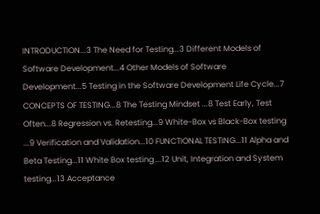INTRODUCTION...3 The Need for Testing...3 Different Models of Software Development...4 Other Models of Software Development...5 Testing in the Software Development Life Cycle...7 CONCEPTS OF TESTING...8 The Testing Mindset ...8 Test Early, Test Often...8 Regression vs. Retesting...9 White-Box vs Black-Box testing ...9 Verification and Validation...10 FUNCTIONAL TESTING...11 Alpha and Beta Testing...11 White Box testing ...12 Unit, Integration and System testing...13 Acceptance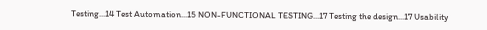Testing...14 Test Automation...15 NON-FUNCTIONAL TESTING...17 Testing the design...17 Usability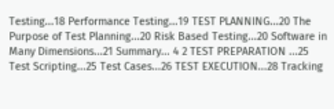Testing...18 Performance Testing...19 TEST PLANNING...20 The Purpose of Test Planning...20 Risk Based Testing...20 Software in Many Dimensions...21 Summary... 4 2 TEST PREPARATION ...25 Test Scripting...25 Test Cases...26 TEST EXECUTION...28 Tracking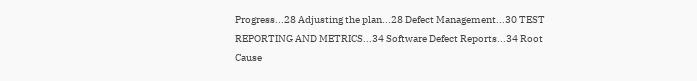Progress...28 Adjusting the plan...28 Defect Management...30 TEST REPORTING AND METRICS...34 Software Defect Reports...34 Root Cause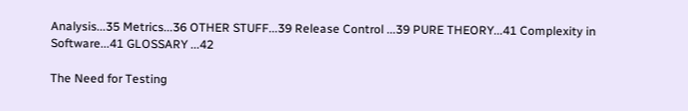Analysis...35 Metrics...36 OTHER STUFF...39 Release Control ...39 PURE THEORY...41 Complexity in Software...41 GLOSSARY ...42

The Need for Testing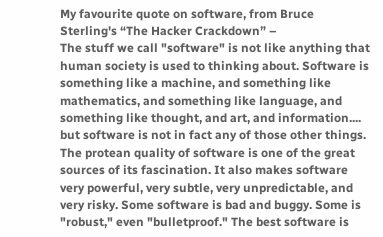My favourite quote on software, from Bruce Sterling's “The Hacker Crackdown” –
The stuff we call "software" is not like anything that human society is used to thinking about. Software is something like a machine, and something like mathematics, and something like language, and something like thought, and art, and information.... but software is not in fact any of those other things. The protean quality of software is one of the great sources of its fascination. It also makes software very powerful, very subtle, very unpredictable, and very risky. Some software is bad and buggy. Some is "robust," even "bulletproof." The best software is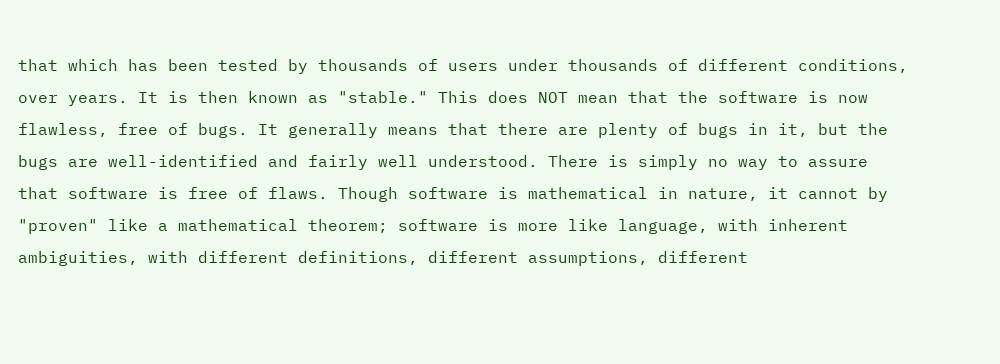that which has been tested by thousands of users under thousands of different conditions, over years. It is then known as "stable." This does NOT mean that the software is now flawless, free of bugs. It generally means that there are plenty of bugs in it, but the bugs are well-identified and fairly well understood. There is simply no way to assure that software is free of flaws. Though software is mathematical in nature, it cannot by "proven" like a mathematical theorem; software is more like language, with inherent ambiguities, with different definitions, different assumptions, different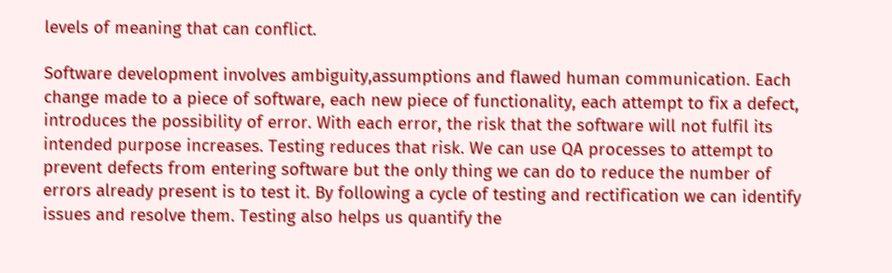levels of meaning that can conflict.

Software development involves ambiguity,assumptions and flawed human communication. Each change made to a piece of software, each new piece of functionality, each attempt to fix a defect, introduces the possibility of error. With each error, the risk that the software will not fulfil its intended purpose increases. Testing reduces that risk. We can use QA processes to attempt to prevent defects from entering software but the only thing we can do to reduce the number of errors already present is to test it. By following a cycle of testing and rectification we can identify issues and resolve them. Testing also helps us quantify the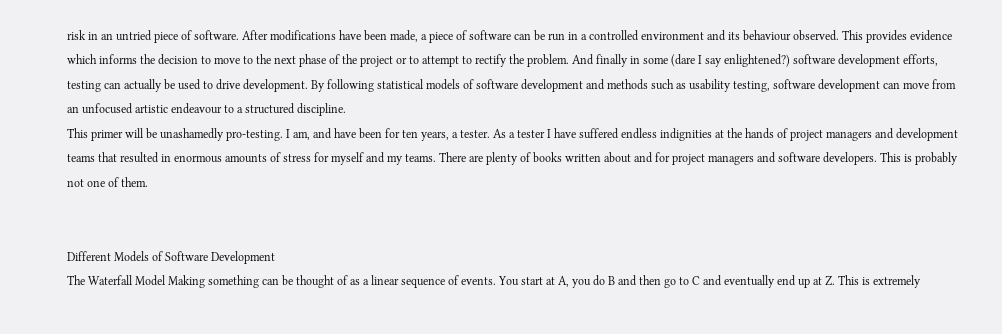risk in an untried piece of software. After modifications have been made, a piece of software can be run in a controlled environment and its behaviour observed. This provides evidence which informs the decision to move to the next phase of the project or to attempt to rectify the problem. And finally in some (dare I say enlightened?) software development efforts, testing can actually be used to drive development. By following statistical models of software development and methods such as usability testing, software development can move from an unfocused artistic endeavour to a structured discipline.
This primer will be unashamedly pro-testing. I am, and have been for ten years, a tester. As a tester I have suffered endless indignities at the hands of project managers and development teams that resulted in enormous amounts of stress for myself and my teams. There are plenty of books written about and for project managers and software developers. This is probably not one of them.


Different Models of Software Development
The Waterfall Model Making something can be thought of as a linear sequence of events. You start at A, you do B and then go to C and eventually end up at Z. This is extremely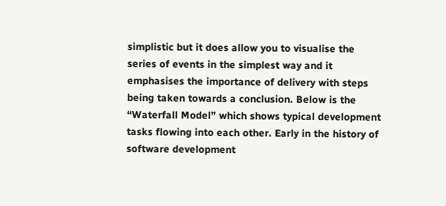simplistic but it does allow you to visualise the series of events in the simplest way and it emphasises the importance of delivery with steps being taken towards a conclusion. Below is the “Waterfall Model” which shows typical development tasks flowing into each other. Early in the history of software development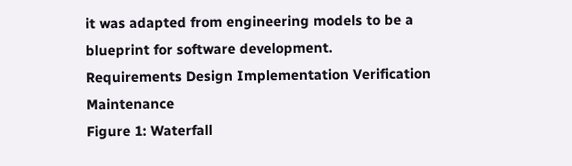it was adapted from engineering models to be a blueprint for software development.
Requirements Design Implementation Verification Maintenance
Figure 1: Waterfall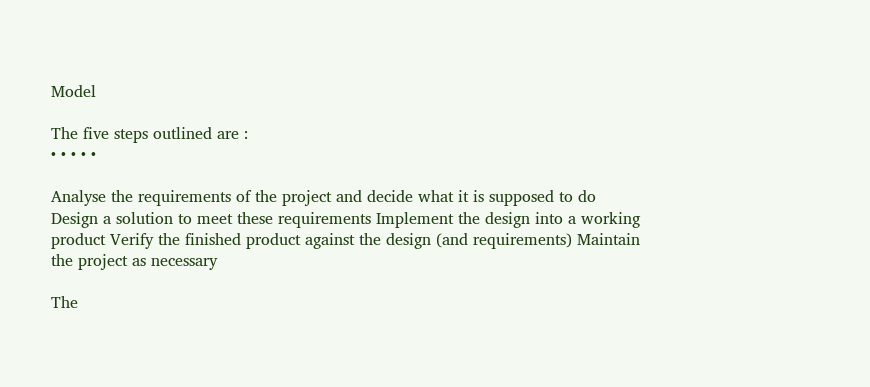Model

The five steps outlined are :
• • • • •

Analyse the requirements of the project and decide what it is supposed to do Design a solution to meet these requirements Implement the design into a working product Verify the finished product against the design (and requirements) Maintain the project as necessary

The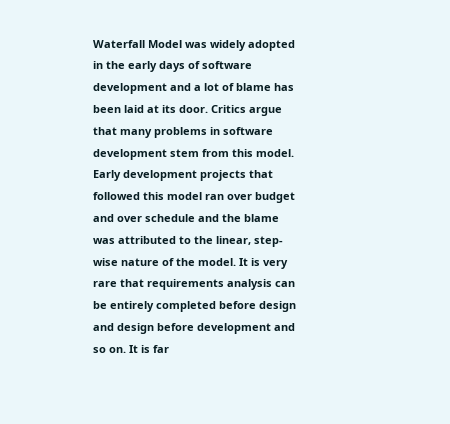Waterfall Model was widely adopted in the early days of software development and a lot of blame has been laid at its door. Critics argue that many problems in software development stem from this model. Early development projects that followed this model ran over budget and over schedule and the blame was attributed to the linear, step-wise nature of the model. It is very rare that requirements analysis can be entirely completed before design and design before development and so on. It is far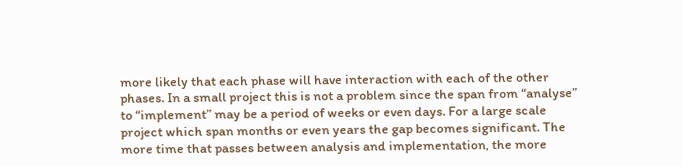more likely that each phase will have interaction with each of the other phases. In a small project this is not a problem since the span from “analyse” to “implement” may be a period of weeks or even days. For a large scale project which span months or even years the gap becomes significant. The more time that passes between analysis and implementation, the more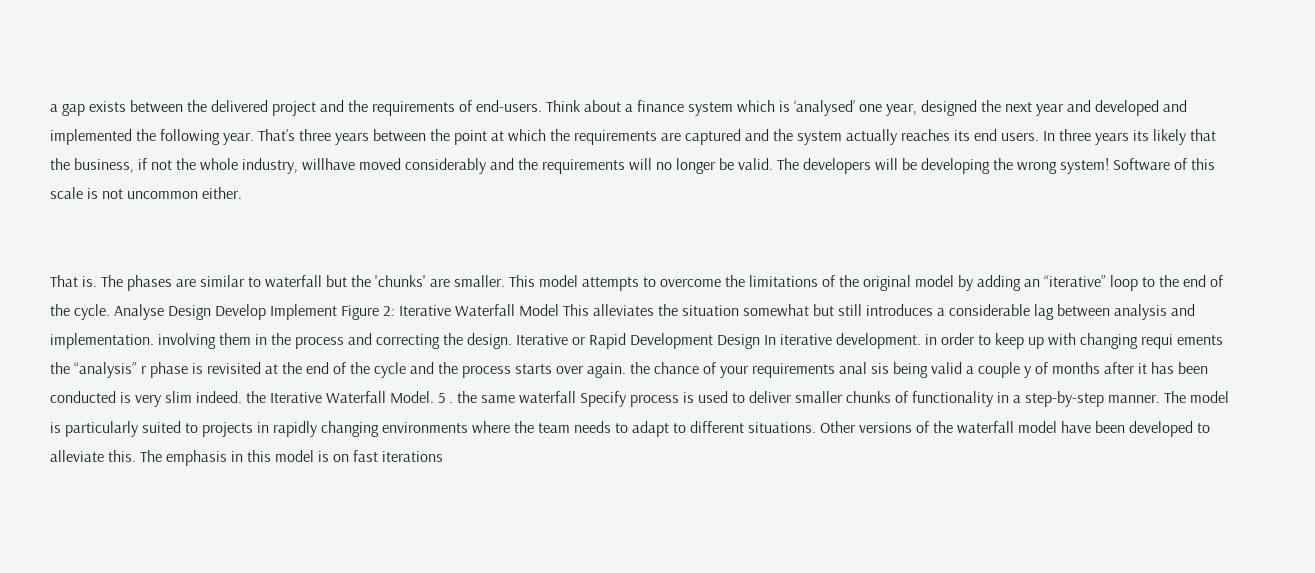a gap exists between the delivered project and the requirements of end-users. Think about a finance system which is ‘analysed’ one year, designed the next year and developed and implemented the following year. That’s three years between the point at which the requirements are captured and the system actually reaches its end users. In three years its likely that the business, if not the whole industry, willhave moved considerably and the requirements will no longer be valid. The developers will be developing the wrong system! Software of this scale is not uncommon either.


That is. The phases are similar to waterfall but the 'chunks' are smaller. This model attempts to overcome the limitations of the original model by adding an “iterative” loop to the end of the cycle. Analyse Design Develop Implement Figure 2: Iterative Waterfall Model This alleviates the situation somewhat but still introduces a considerable lag between analysis and implementation. involving them in the process and correcting the design. Iterative or Rapid Development Design In iterative development. in order to keep up with changing requi ements the “analysis” r phase is revisited at the end of the cycle and the process starts over again. the chance of your requirements anal sis being valid a couple y of months after it has been conducted is very slim indeed. the Iterative Waterfall Model. 5 . the same waterfall Specify process is used to deliver smaller chunks of functionality in a step-by-step manner. The model is particularly suited to projects in rapidly changing environments where the team needs to adapt to different situations. Other versions of the waterfall model have been developed to alleviate this. The emphasis in this model is on fast iterations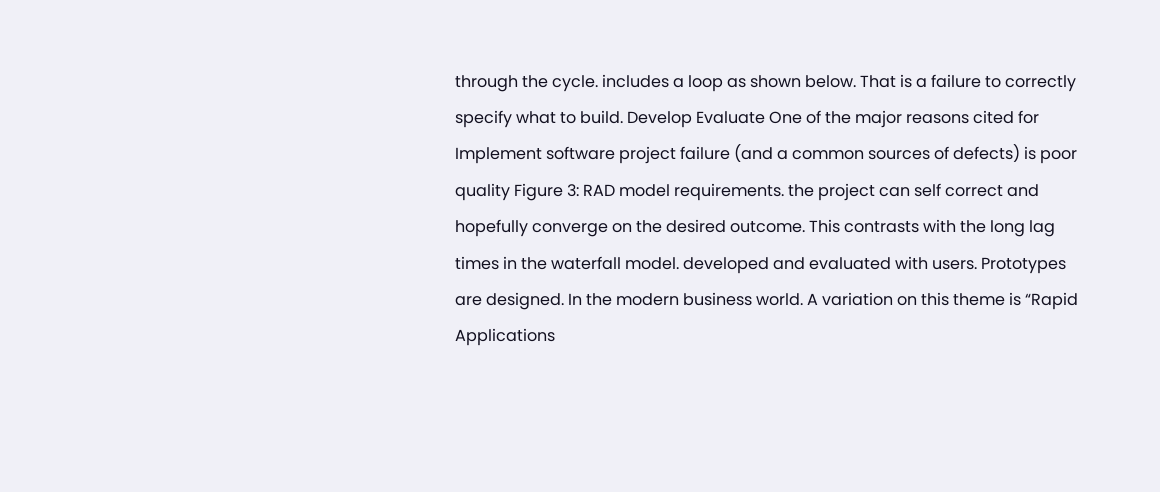through the cycle. includes a loop as shown below. That is a failure to correctly specify what to build. Develop Evaluate One of the major reasons cited for Implement software project failure (and a common sources of defects) is poor quality Figure 3: RAD model requirements. the project can self correct and hopefully converge on the desired outcome. This contrasts with the long lag times in the waterfall model. developed and evaluated with users. Prototypes are designed. In the modern business world. A variation on this theme is “Rapid Applications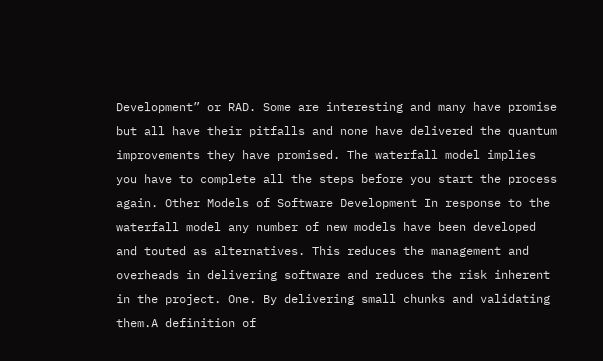Development” or RAD. Some are interesting and many have promise but all have their pitfalls and none have delivered the quantum improvements they have promised. The waterfall model implies you have to complete all the steps before you start the process again. Other Models of Software Development In response to the waterfall model any number of new models have been developed and touted as alternatives. This reduces the management and overheads in delivering software and reduces the risk inherent in the project. One. By delivering small chunks and validating them.A definition of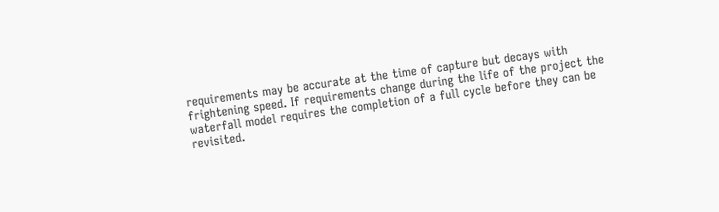requirements may be accurate at the time of capture but decays with frightening speed. If requirements change during the life of the project the waterfall model requires the completion of a full cycle before they can be revisited.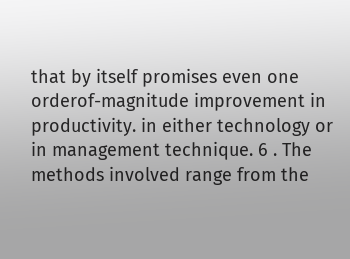that by itself promises even one orderof-magnitude improvement in productivity. in either technology or in management technique. 6 . The methods involved range from the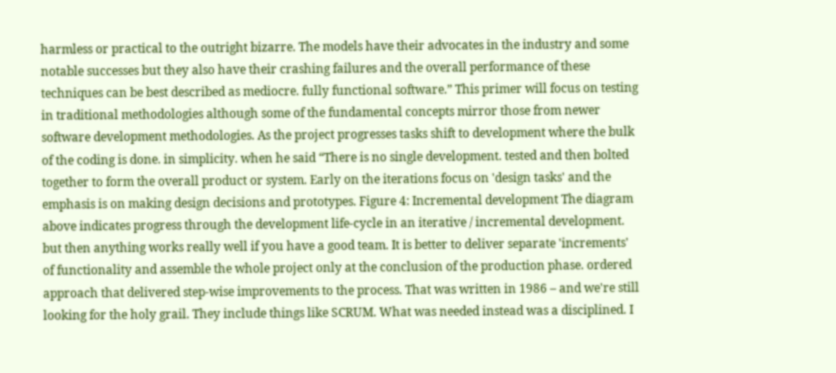harmless or practical to the outright bizarre. The models have their advocates in the industry and some notable successes but they also have their crashing failures and the overall performance of these techniques can be best described as mediocre. fully functional software.” This primer will focus on testing in traditional methodologies although some of the fundamental concepts mirror those from newer software development methodologies. As the project progresses tasks shift to development where the bulk of the coding is done. in simplicity. when he said “There is no single development. tested and then bolted together to form the overall product or system. Early on the iterations focus on 'design tasks' and the emphasis is on making design decisions and prototypes. Figure 4: Incremental development The diagram above indicates progress through the development life-cycle in an iterative / incremental development. but then anything works really well if you have a good team. It is better to deliver separate 'increments' of functionality and assemble the whole project only at the conclusion of the production phase. ordered approach that delivered step-wise improvements to the process. That was written in 1986 – and we're still looking for the holy grail. They include things like SCRUM. What was needed instead was a disciplined. I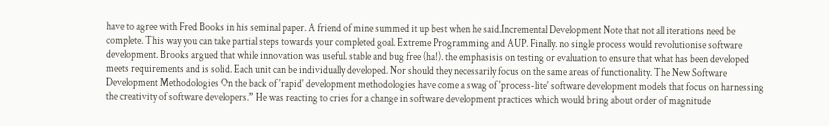have to agree with Fred Books in his seminal paper. A friend of mine summed it up best when he said.Incremental Development Note that not all iterations need be complete. This way you can take partial steps towards your completed goal. Extreme Programming and AUP. Finally. no single process would revolutionise software development. Brooks argued that while innovation was useful. stable and bug free (ha!). the emphasisis on testing or evaluation to ensure that what has been developed meets requirements and is solid. Each unit can be individually developed. Nor should they necessarily focus on the same areas of functionality. The New Software Development Methodologies On the back of 'rapid' development methodologies have come a swag of 'process-lite' software development models that focus on harnessing the creativity of software developers.” He was reacting to cries for a change in software development practices which would bring about order of magnitude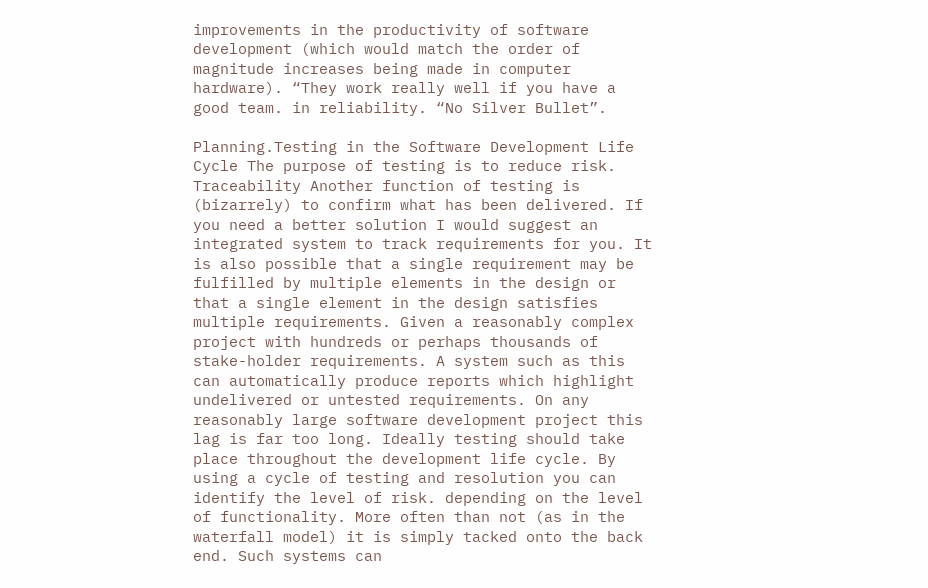improvements in the productivity of software development (which would match the order of magnitude increases being made in computer hardware). “They work really well if you have a good team. in reliability. “No Silver Bullet”.

Planning.Testing in the Software Development Life Cycle The purpose of testing is to reduce risk. Traceability Another function of testing is (bizarrely) to confirm what has been delivered. If you need a better solution I would suggest an integrated system to track requirements for you. It is also possible that a single requirement may be fulfilled by multiple elements in the design or that a single element in the design satisfies multiple requirements. Given a reasonably complex project with hundreds or perhaps thousands of stake-holder requirements. A system such as this can automatically produce reports which highlight undelivered or untested requirements. On any reasonably large software development project this lag is far too long. Ideally testing should take place throughout the development life cycle. By using a cycle of testing and resolution you can identify the level of risk. depending on the level of functionality. More often than not (as in the waterfall model) it is simply tacked onto the back end. Such systems can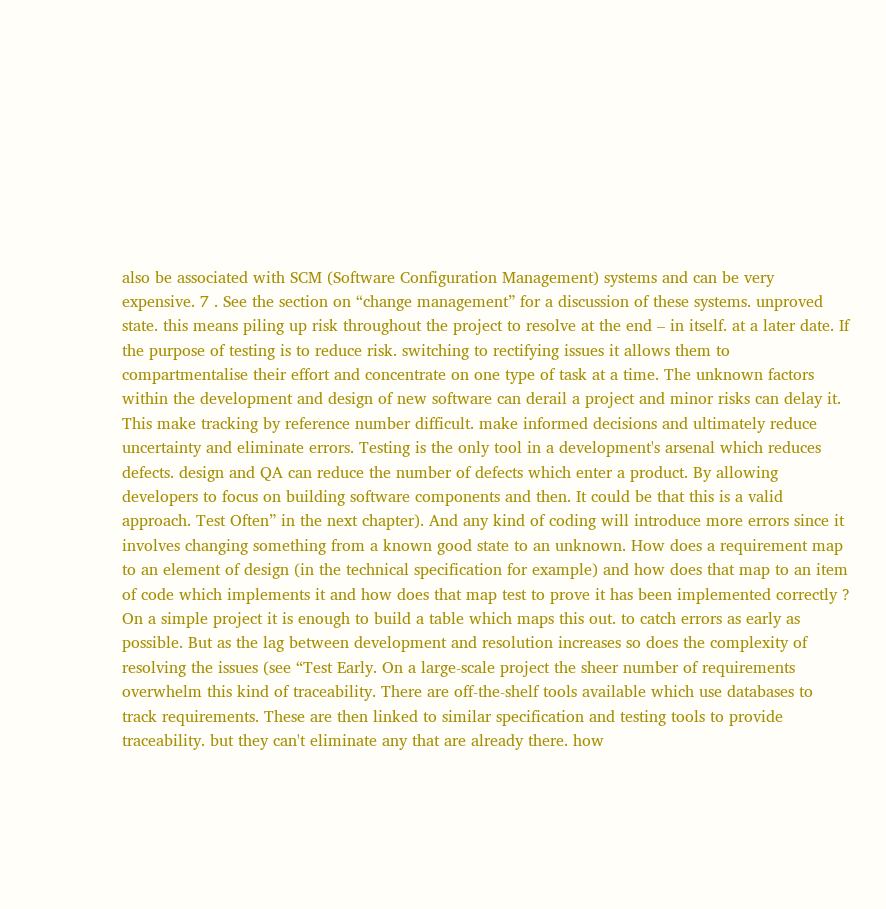also be associated with SCM (Software Configuration Management) systems and can be very expensive. 7 . See the section on “change management” for a discussion of these systems. unproved state. this means piling up risk throughout the project to resolve at the end – in itself. at a later date. If the purpose of testing is to reduce risk. switching to rectifying issues it allows them to compartmentalise their effort and concentrate on one type of task at a time. The unknown factors within the development and design of new software can derail a project and minor risks can delay it. This make tracking by reference number difficult. make informed decisions and ultimately reduce uncertainty and eliminate errors. Testing is the only tool in a development's arsenal which reduces defects. design and QA can reduce the number of defects which enter a product. By allowing developers to focus on building software components and then. It could be that this is a valid approach. Test Often” in the next chapter). And any kind of coding will introduce more errors since it involves changing something from a known good state to an unknown. How does a requirement map to an element of design (in the technical specification for example) and how does that map to an item of code which implements it and how does that map test to prove it has been implemented correctly ? On a simple project it is enough to build a table which maps this out. to catch errors as early as possible. But as the lag between development and resolution increases so does the complexity of resolving the issues (see “Test Early. On a large-scale project the sheer number of requirements overwhelm this kind of traceability. There are off-the-shelf tools available which use databases to track requirements. These are then linked to similar specification and testing tools to provide traceability. but they can't eliminate any that are already there. how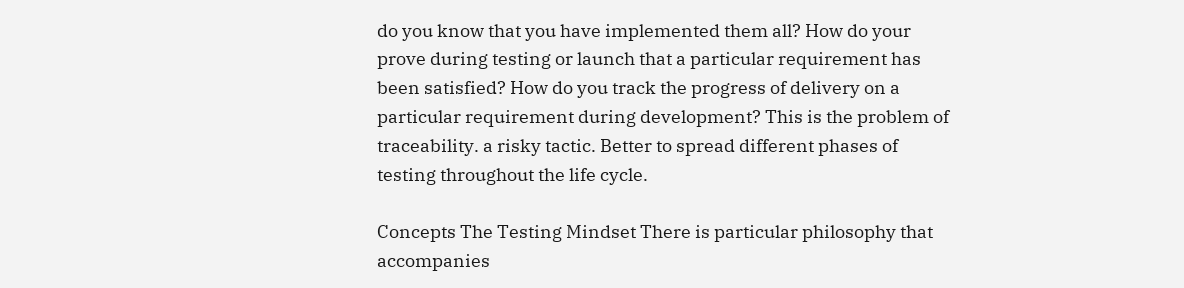do you know that you have implemented them all? How do your prove during testing or launch that a particular requirement has been satisfied? How do you track the progress of delivery on a particular requirement during development? This is the problem of traceability. a risky tactic. Better to spread different phases of testing throughout the life cycle.

Concepts The Testing Mindset There is particular philosophy that accompanies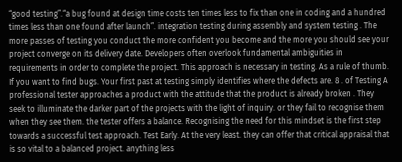“good testing”.“a bug found at design time costs ten times less to fix than one in coding and a hundred times less than one found after launch”. integration testing during assembly and system testing . The more passes of testing you conduct the more confident you become and the more you should see your project converge on its delivery date. Developers often overlook fundamental ambiguities in requirements in order to complete the project. This approach is necessary in testing. As a rule of thumb. If you want to find bugs. Your first past at testing simply identifies where the defects are. 8 . of Testing A professional tester approaches a product with the attitude that the product is already broken . They seek to illuminate the darker part of the projects with the light of inquiry. or they fail to recognise them when they see them. the tester offers a balance. Recognising the need for this mindset is the first step towards a successful test approach. Test Early. At the very least. they can offer that critical appraisal that is so vital to a balanced project. anything less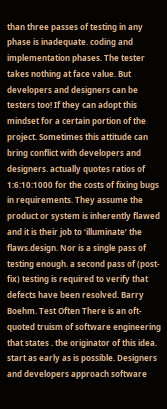than three passes of testing in any phase is inadequate. coding and implementation phases. The tester takes nothing at face value. But developers and designers can be testers too! If they can adopt this mindset for a certain portion of the project. Sometimes this attitude can bring conflict with developers and designers. actually quotes ratios of 1:6:10:1000 for the costs of fixing bugs in requirements. They assume the product or system is inherently flawed and it is their job to ‘illuminate’ the flaws.design. Nor is a single pass of testing enough. a second pass of (post-fix) testing is required to verify that defects have been resolved. Barry Boehm. Test Often There is an oft-quoted truism of software engineering that states . the originator of this idea. start as early as is possible. Designers and developers approach software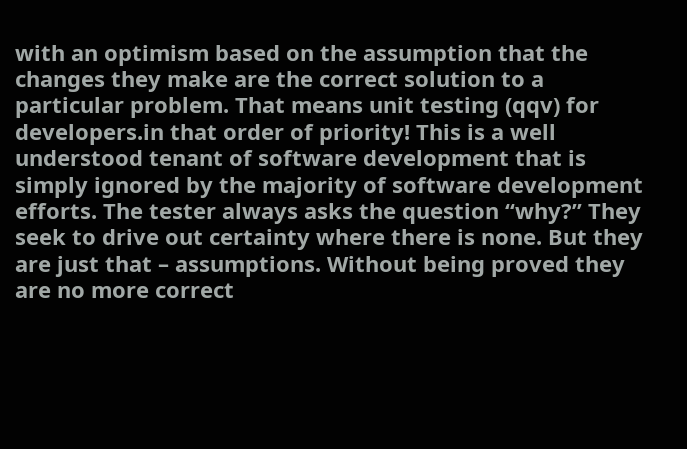with an optimism based on the assumption that the changes they make are the correct solution to a particular problem. That means unit testing (qqv) for developers.in that order of priority! This is a well understood tenant of software development that is simply ignored by the majority of software development efforts. The tester always asks the question “why?” They seek to drive out certainty where there is none. But they are just that – assumptions. Without being proved they are no more correct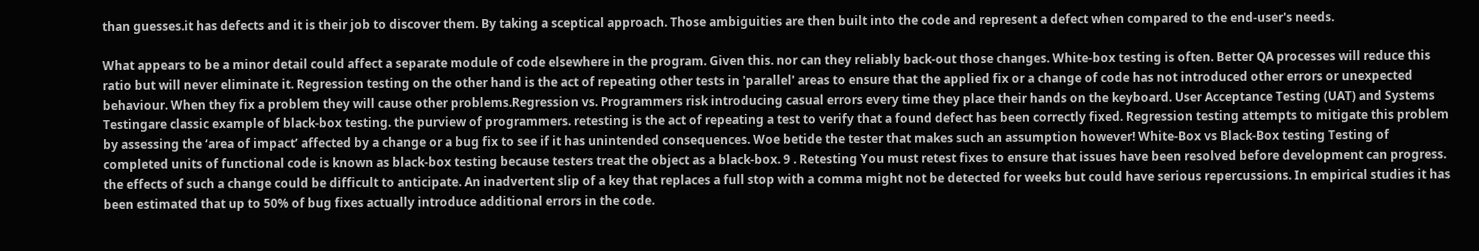than guesses.it has defects and it is their job to discover them. By taking a sceptical approach. Those ambiguities are then built into the code and represent a defect when compared to the end-user's needs.

What appears to be a minor detail could affect a separate module of code elsewhere in the program. Given this. nor can they reliably back-out those changes. White-box testing is often. Better QA processes will reduce this ratio but will never eliminate it. Regression testing on the other hand is the act of repeating other tests in 'parallel' areas to ensure that the applied fix or a change of code has not introduced other errors or unexpected behaviour. When they fix a problem they will cause other problems.Regression vs. Programmers risk introducing casual errors every time they place their hands on the keyboard. User Acceptance Testing (UAT) and Systems Testingare classic example of black-box testing. the purview of programmers. retesting is the act of repeating a test to verify that a found defect has been correctly fixed. Regression testing attempts to mitigate this problem by assessing the ‘area of impact’ affected by a change or a bug fix to see if it has unintended consequences. Woe betide the tester that makes such an assumption however! White-Box vs Black-Box testing Testing of completed units of functional code is known as black-box testing because testers treat the object as a black-box. 9 . Retesting You must retest fixes to ensure that issues have been resolved before development can progress. the effects of such a change could be difficult to anticipate. An inadvertent slip of a key that replaces a full stop with a comma might not be detected for weeks but could have serious repercussions. In empirical studies it has been estimated that up to 50% of bug fixes actually introduce additional errors in the code.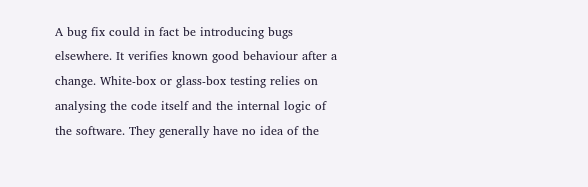A bug fix could in fact be introducing bugs elsewhere. It verifies known good behaviour after a change. White-box or glass-box testing relies on analysing the code itself and the internal logic of the software. They generally have no idea of the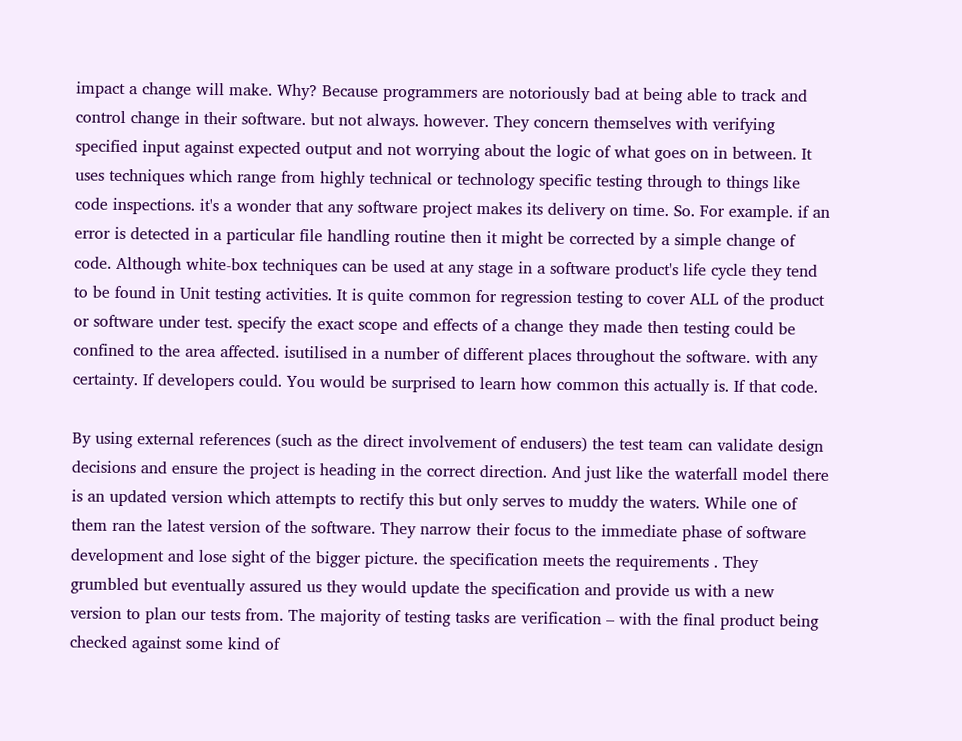impact a change will make. Why? Because programmers are notoriously bad at being able to track and control change in their software. but not always. however. They concern themselves with verifying specified input against expected output and not worrying about the logic of what goes on in between. It uses techniques which range from highly technical or technology specific testing through to things like code inspections. it's a wonder that any software project makes its delivery on time. So. For example. if an error is detected in a particular file handling routine then it might be corrected by a simple change of code. Although white-box techniques can be used at any stage in a software product's life cycle they tend to be found in Unit testing activities. It is quite common for regression testing to cover ALL of the product or software under test. specify the exact scope and effects of a change they made then testing could be confined to the area affected. isutilised in a number of different places throughout the software. with any certainty. If developers could. You would be surprised to learn how common this actually is. If that code.

By using external references (such as the direct involvement of endusers) the test team can validate design decisions and ensure the project is heading in the correct direction. And just like the waterfall model there is an updated version which attempts to rectify this but only serves to muddy the waters. While one of them ran the latest version of the software. They narrow their focus to the immediate phase of software development and lose sight of the bigger picture. the specification meets the requirements . They grumbled but eventually assured us they would update the specification and provide us with a new version to plan our tests from. The majority of testing tasks are verification – with the final product being checked against some kind of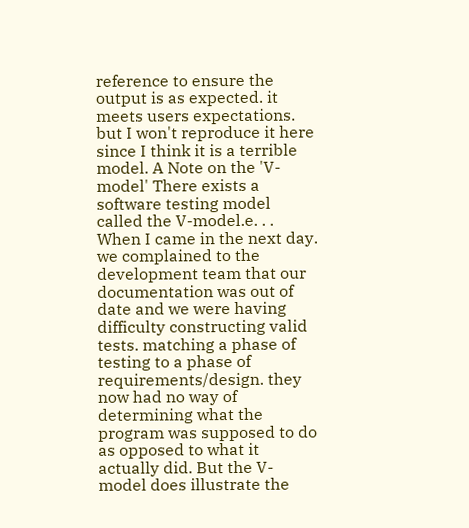reference to ensure the output is as expected. it meets users expectations. but I won't reproduce it here since I think it is a terrible model. A Note on the 'V-model' There exists a software testing model called the V-model.e. . . When I came in the next day. we complained to the development team that our documentation was out of date and we were having difficulty constructing valid tests. matching a phase of testing to a phase of requirements/design. they now had no way of determining what the program was supposed to do as opposed to what it actually did. But the V-model does illustrate the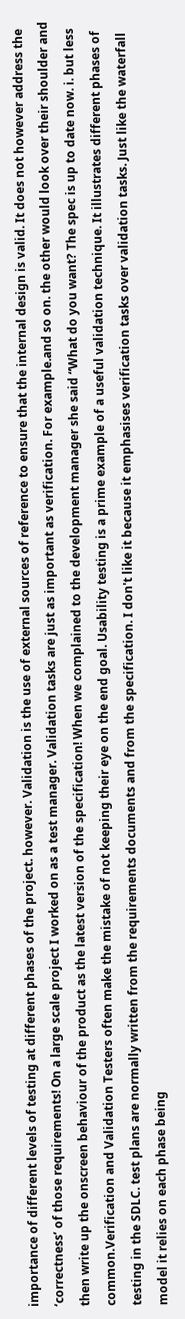importance of different levels of testing at different phases of the project. however. Validation is the use of external sources of reference to ensure that the internal design is valid. It does not however address the ‘correctness’ of those requirements! On a large scale project I worked on as a test manager. Validation tasks are just as important as verification. For example.and so on. the other would look over their shoulder and then write up the onscreen behaviour of the product as the latest version of the specification! When we complained to the development manager she said “What do you want? The spec is up to date now. i. but less common.Verification and Validation Testers often make the mistake of not keeping their eye on the end goal. Usability testing is a prime example of a useful validation technique. It illustrates different phases of testing in the SDLC. test plans are normally written from the requirements documents and from the specification. I don't like it because it emphasises verification tasks over validation tasks. Just like the waterfall model it relies on each phase being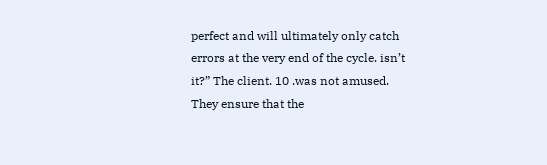perfect and will ultimately only catch errors at the very end of the cycle. isn’t it?” The client. 10 .was not amused. They ensure that the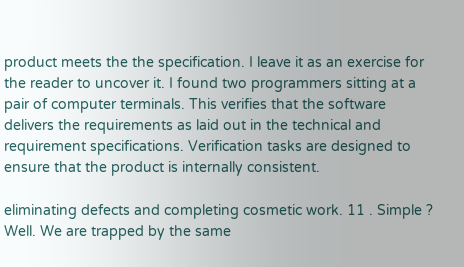product meets the the specification. I leave it as an exercise for the reader to uncover it. I found two programmers sitting at a pair of computer terminals. This verifies that the software delivers the requirements as laid out in the technical and requirement specifications. Verification tasks are designed to ensure that the product is internally consistent.

eliminating defects and completing cosmetic work. 11 . Simple ? Well. We are trapped by the same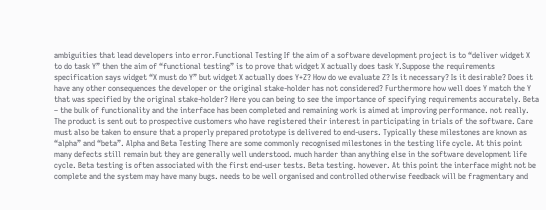ambiguities that lead developers into error.Functional Testing If the aim of a software development project is to “deliver widget X to do task Y” then the aim of “functional testing” is to prove that widget X actually does task Y.Suppose the requirements specification says widget “X must do Y” but widget X actually does Y+Z? How do we evaluate Z? Is it necessary? Is it desirable? Does it have any other consequences the developer or the original stake-holder has not considered? Furthermore how well does Y match the Y that was specified by the original stake-holder? Here you can being to see the importance of specifying requirements accurately. Beta – the bulk of functionality and the interface has been completed and remaining work is aimed at improving performance. not really. The product is sent out to prospective customers who have registered their interest in participating in trials of the software. Care must also be taken to ensure that a properly prepared prototype is delivered to end-users. Typically these milestones are known as “alpha” and “beta”. Alpha and Beta Testing There are some commonly recognised milestones in the testing life cycle. At this point many defects still remain but they are generally well understood. much harder than anything else in the software development life cycle. Beta testing is often associated with the first end-user tests. Beta testing. however. At this point the interface might not be complete and the system may have many bugs. needs to be well organised and controlled otherwise feedback will be fragmentary and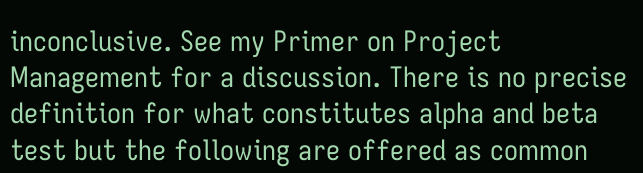inconclusive. See my Primer on Project Management for a discussion. There is no precise definition for what constitutes alpha and beta test but the following are offered as common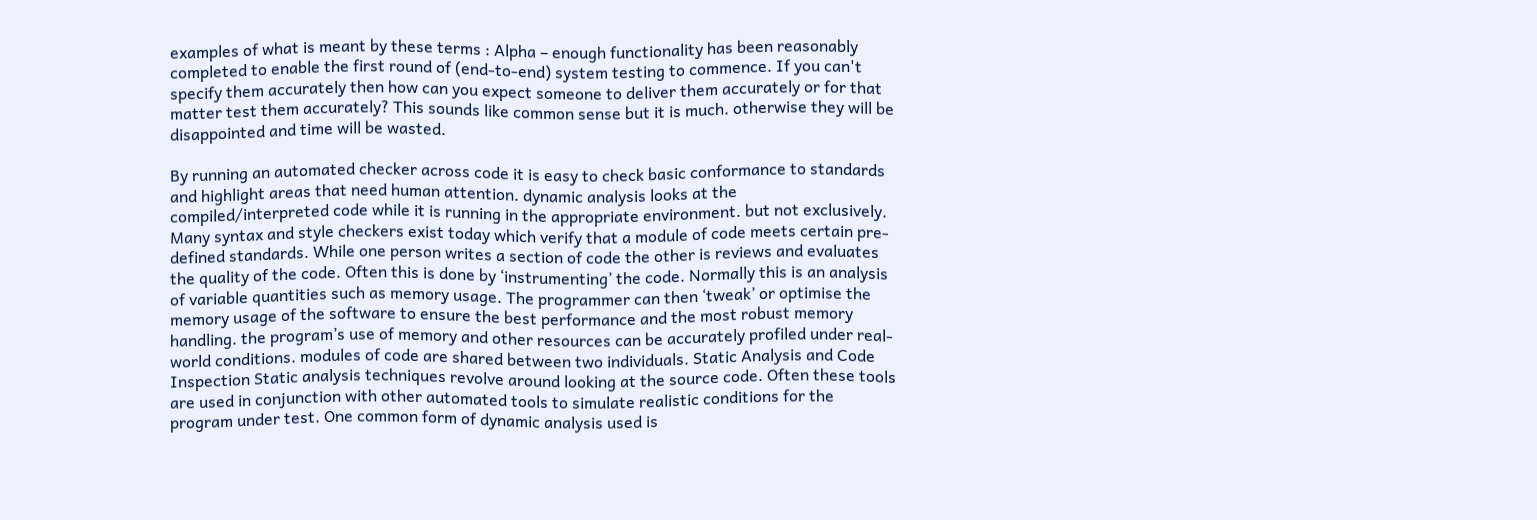examples of what is meant by these terms : Alpha – enough functionality has been reasonably completed to enable the first round of (end-to-end) system testing to commence. If you can't specify them accurately then how can you expect someone to deliver them accurately or for that matter test them accurately? This sounds like common sense but it is much. otherwise they will be disappointed and time will be wasted.

By running an automated checker across code it is easy to check basic conformance to standards and highlight areas that need human attention. dynamic analysis looks at the compiled/interpreted code while it is running in the appropriate environment. but not exclusively. Many syntax and style checkers exist today which verify that a module of code meets certain pre-defined standards. While one person writes a section of code the other is reviews and evaluates the quality of the code. Often this is done by ‘instrumenting’ the code. Normally this is an analysis of variable quantities such as memory usage. The programmer can then ‘tweak’ or optimise the memory usage of the software to ensure the best performance and the most robust memory handling. the program’s use of memory and other resources can be accurately profiled under real-world conditions. modules of code are shared between two individuals. Static Analysis and Code Inspection Static analysis techniques revolve around looking at the source code. Often these tools are used in conjunction with other automated tools to simulate realistic conditions for the program under test. One common form of dynamic analysis used is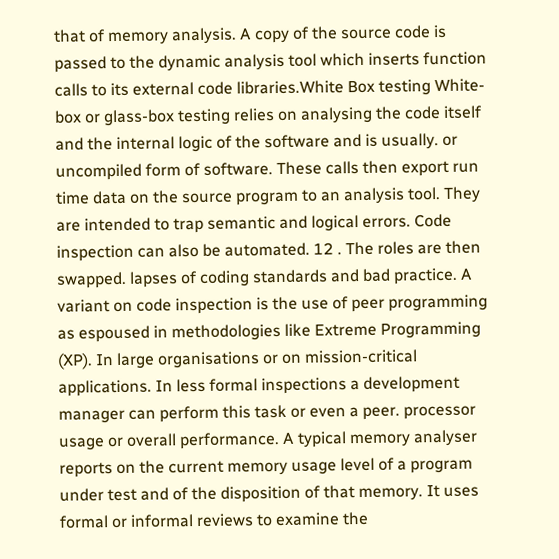that of memory analysis. A copy of the source code is passed to the dynamic analysis tool which inserts function calls to its external code libraries.White Box testing White-box or glass-box testing relies on analysing the code itself and the internal logic of the software and is usually. or uncompiled form of software. These calls then export run time data on the source program to an analysis tool. They are intended to trap semantic and logical errors. Code inspection can also be automated. 12 . The roles are then swapped. lapses of coding standards and bad practice. A variant on code inspection is the use of peer programming as espoused in methodologies like Extreme Programming (XP). In large organisations or on mission-critical applications. In less formal inspections a development manager can perform this task or even a peer. processor usage or overall performance. A typical memory analyser reports on the current memory usage level of a program under test and of the disposition of that memory. It uses formal or informal reviews to examine the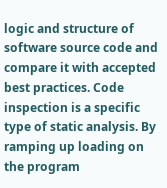logic and structure of software source code and compare it with accepted best practices. Code inspection is a specific type of static analysis. By ramping up loading on the program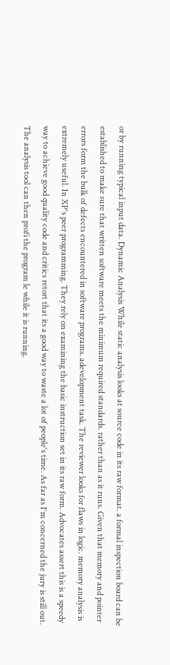or by running typical input data. Dynamic Analysis While static analysis looks at source code in its raw format. a formal inspection board can be established to make sure that written software meets the minimum required standards. rather than as it runs. Given that memory and pointer errors form the bulk of defects encountered in software programs. adevelopment task. The reviewer looks for flaws in logic. memory analysis is extremely useful. In XP's peer programming. They rely on examining the basic instruction set in its raw form. Advocates assert this is a speedy way to achieve good quality code and critics retort that its a good way to waste a lot of people's time. As far as I'm concerned the jury is still out. The analysis tool can then profi the program le while it is running.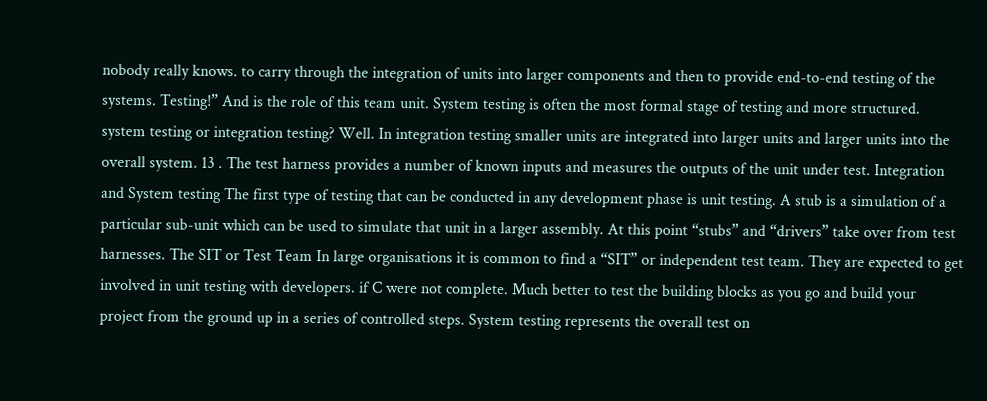nobody really knows. to carry through the integration of units into larger components and then to provide end-to-end testing of the systems. Testing!” And is the role of this team unit. System testing is often the most formal stage of testing and more structured. system testing or integration testing? Well. In integration testing smaller units are integrated into larger units and larger units into the overall system. 13 . The test harness provides a number of known inputs and measures the outputs of the unit under test. Integration and System testing The first type of testing that can be conducted in any development phase is unit testing. A stub is a simulation of a particular sub-unit which can be used to simulate that unit in a larger assembly. At this point “stubs” and “drivers” take over from test harnesses. The SIT or Test Team In large organisations it is common to find a “SIT” or independent test team. They are expected to get involved in unit testing with developers. if C were not complete. Much better to test the building blocks as you go and build your project from the ground up in a series of controlled steps. System testing represents the overall test on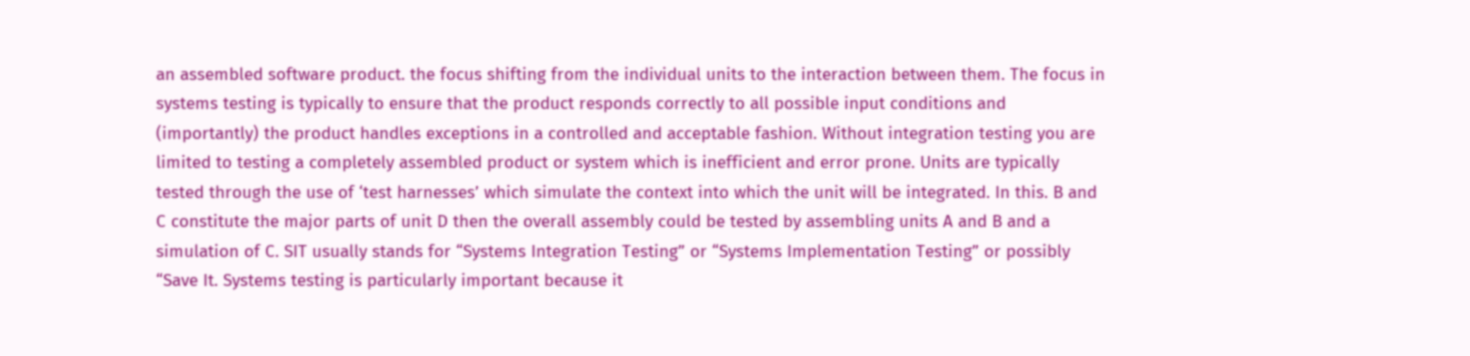an assembled software product. the focus shifting from the individual units to the interaction between them. The focus in systems testing is typically to ensure that the product responds correctly to all possible input conditions and (importantly) the product handles exceptions in a controlled and acceptable fashion. Without integration testing you are limited to testing a completely assembled product or system which is inefficient and error prone. Units are typically tested through the use of ‘test harnesses’ which simulate the context into which the unit will be integrated. In this. B and C constitute the major parts of unit D then the overall assembly could be tested by assembling units A and B and a simulation of C. SIT usually stands for “Systems Integration Testing” or “Systems Implementation Testing” or possibly “Save It. Systems testing is particularly important because it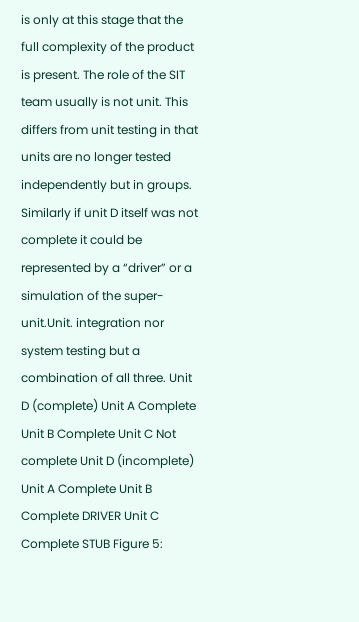is only at this stage that the full complexity of the product is present. The role of the SIT team usually is not unit. This differs from unit testing in that units are no longer tested independently but in groups. Similarly if unit D itself was not complete it could be represented by a “driver” or a simulation of the super-unit.Unit. integration nor system testing but a combination of all three. Unit D (complete) Unit A Complete Unit B Complete Unit C Not complete Unit D (incomplete) Unit A Complete Unit B Complete DRIVER Unit C Complete STUB Figure 5: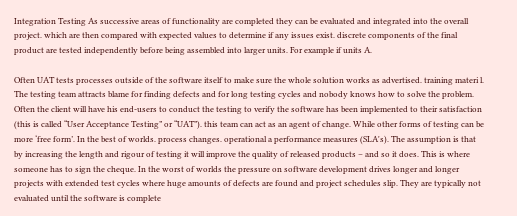Integration Testing As successive areas of functionality are completed they can be evaluated and integrated into the overall project. which are then compared with expected values to determine if any issues exist. discrete components of the final product are tested independently before being assembled into larger units. For example if units A.

Often UAT tests processes outside of the software itself to make sure the whole solution works as advertised. training materi l. The testing team attracts blame for finding defects and for long testing cycles and nobody knows how to solve the problem. Often the client will have his end-users to conduct the testing to verify the software has been implemented to their satisfaction (this is called “User Acceptance Testing” or “UAT”). this team can act as an agent of change. While other forms of testing can be more ‘free form’. In the best of worlds. process changes. operational a performance measures (SLA's). The assumption is that by increasing the length and rigour of testing it will improve the quality of released products – and so it does. This is where someone has to sign the cheque. In the worst of worlds the pressure on software development drives longer and longer projects with extended test cycles where huge amounts of defects are found and project schedules slip. They are typically not evaluated until the software is complete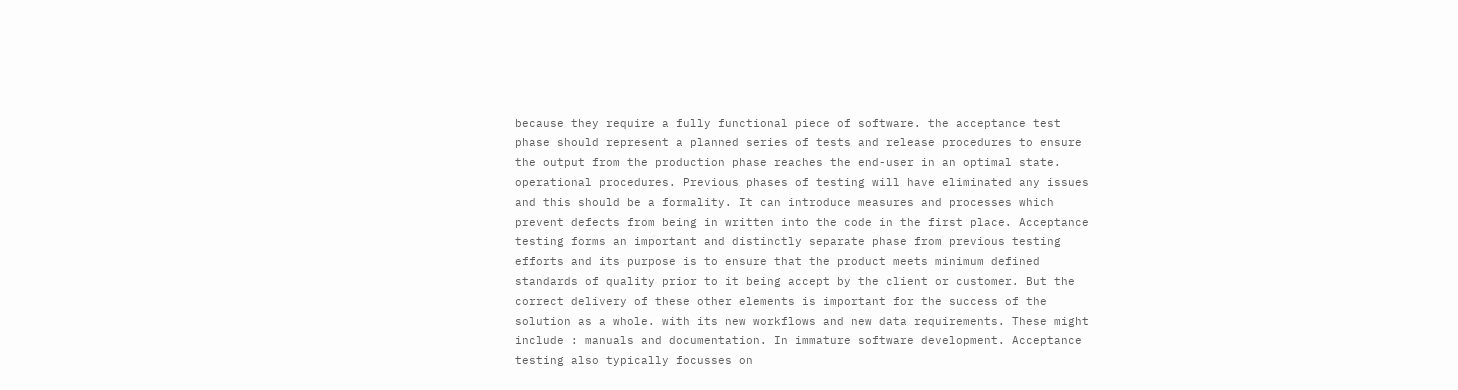because they require a fully functional piece of software. the acceptance test phase should represent a planned series of tests and release procedures to ensure the output from the production phase reaches the end-user in an optimal state. operational procedures. Previous phases of testing will have eliminated any issues and this should be a formality. It can introduce measures and processes which prevent defects from being in written into the code in the first place. Acceptance testing forms an important and distinctly separate phase from previous testing efforts and its purpose is to ensure that the product meets minimum defined standards of quality prior to it being accept by the client or customer. But the correct delivery of these other elements is important for the success of the solution as a whole. with its new workflows and new data requirements. These might include : manuals and documentation. In immature software development. Acceptance testing also typically focusses on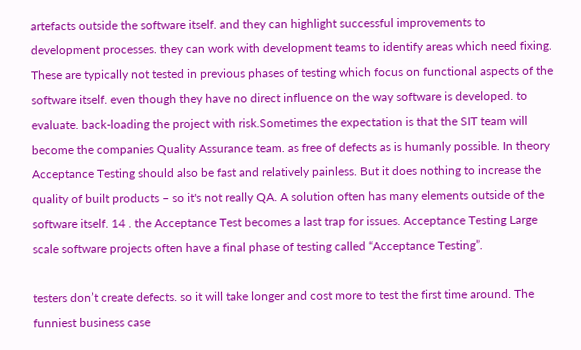artefacts outside the software itself. and they can highlight successful improvements to development processes. they can work with development teams to identify areas which need fixing. These are typically not tested in previous phases of testing which focus on functional aspects of the software itself. even though they have no direct influence on the way software is developed. to evaluate. back-loading the project with risk.Sometimes the expectation is that the SIT team will become the companies Quality Assurance team. as free of defects as is humanly possible. In theory Acceptance Testing should also be fast and relatively painless. But it does nothing to increase the quality of built products – so it's not really QA. A solution often has many elements outside of the software itself. 14 . the Acceptance Test becomes a last trap for issues. Acceptance Testing Large scale software projects often have a final phase of testing called “Acceptance Testing”.

testers don’t create defects. so it will take longer and cost more to test the first time around. The funniest business case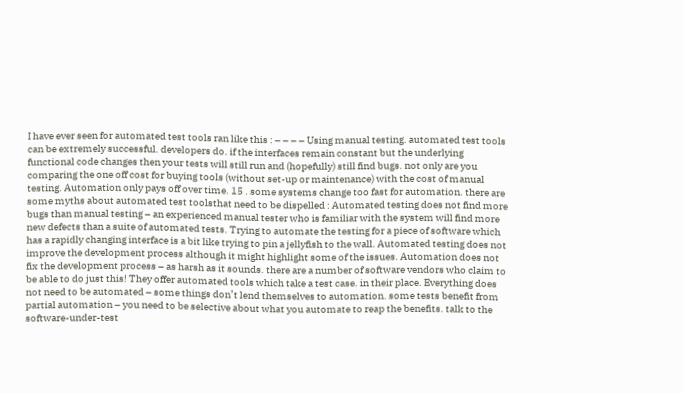I have ever seen for automated test tools ran like this : – – – – Using manual testing. automated test tools can be extremely successful. developers do. if the interfaces remain constant but the underlying functional code changes then your tests will still run and (hopefully) still find bugs. not only are you comparing the one off cost for buying tools (without set-up or maintenance) with the cost of manual testing. Automation only pays off over time. 15 . some systems change too fast for automation. there are some myths about automated test toolsthat need to be dispelled : Automated testing does not find more bugs than manual testing – an experienced manual tester who is familiar with the system will find more new defects than a suite of automated tests. Trying to automate the testing for a piece of software which has a rapidly changing interface is a bit like trying to pin a jellyfish to the wall. Automated testing does not improve the development process although it might highlight some of the issues. Automation does not fix the development process – as harsh as it sounds. there are a number of software vendors who claim to be able to do just this! They offer automated tools which take a test case. in their place. Everything does not need to be automated – some things don’t lend themselves to automation. some tests benefit from partial automation – you need to be selective about what you automate to reap the benefits. talk to the software-under-test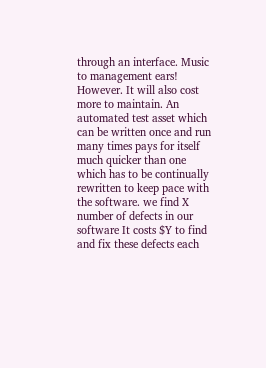through an interface. Music to management ears! However. It will also cost more to maintain. An automated test asset which can be written once and run many times pays for itself much quicker than one which has to be continually rewritten to keep pace with the software. we find X number of defects in our software It costs $Y to find and fix these defects each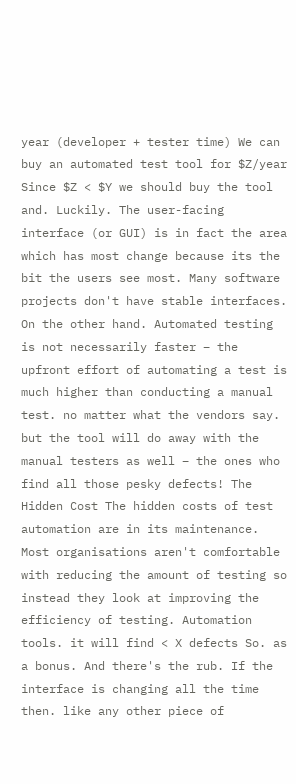year (developer + tester time) We can buy an automated test tool for $Z/year Since $Z < $Y we should buy the tool and. Luckily. The user-facing interface (or GUI) is in fact the area which has most change because its the bit the users see most. Many software projects don't have stable interfaces. On the other hand. Automated testing is not necessarily faster – the upfront effort of automating a test is much higher than conducting a manual test. no matter what the vendors say. but the tool will do away with the manual testers as well – the ones who find all those pesky defects! The Hidden Cost The hidden costs of test automation are in its maintenance. Most organisations aren't comfortable with reducing the amount of testing so instead they look at improving the efficiency of testing. Automation tools. it will find < X defects So. as a bonus. And there's the rub. If the interface is changing all the time then. like any other piece of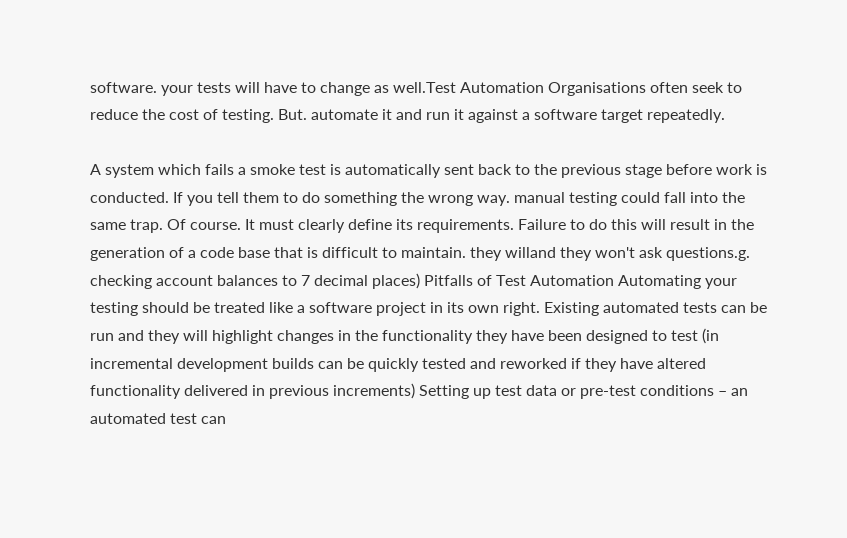software. your tests will have to change as well.Test Automation Organisations often seek to reduce the cost of testing. But. automate it and run it against a software target repeatedly.

A system which fails a smoke test is automatically sent back to the previous stage before work is conducted. If you tell them to do something the wrong way. manual testing could fall into the same trap. Of course. It must clearly define its requirements. Failure to do this will result in the generation of a code base that is difficult to maintain. they willand they won't ask questions.g. checking account balances to 7 decimal places) Pitfalls of Test Automation Automating your testing should be treated like a software project in its own right. Existing automated tests can be run and they will highlight changes in the functionality they have been designed to test (in incremental development builds can be quickly tested and reworked if they have altered functionality delivered in previous increments) Setting up test data or pre-test conditions – an automated test can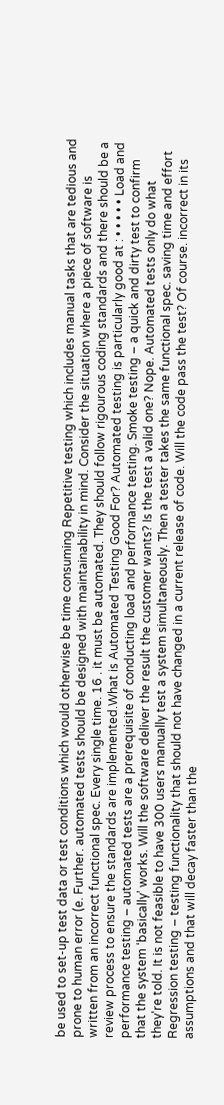be used to set-up test data or test conditions which would otherwise be time consuming Repetitive testing which includes manual tasks that are tedious and prone to human error (e. Further. automated tests should be designed with maintainability in mind. Consider the situation where a piece of software is written from an incorrect functional spec. Every single time. 16 . it must be automated. They should follow rigourous coding standards and there should be a review process to ensure the standards are implemented.What is Automated Testing Good For? Automated testing is particularly good at : • • • • • Load and performance testing – automated tests are a prerequisite of conducting load and performance testing. Smoke testing – a quick and dirty test to confirm that the system ‘basically’ works. Will the software deliver the result the customer wants? Is the test a valid one? Nope. Automated tests only do what they're told. It is not feasible to have 300 users manually test a system simultaneously. Then a tester takes the same functional spec. saving time and effort Regression testing – testing functionality that should not have changed in a current release of code. Will the code pass the test? Of course. incorrect in its assumptions and that will decay faster than the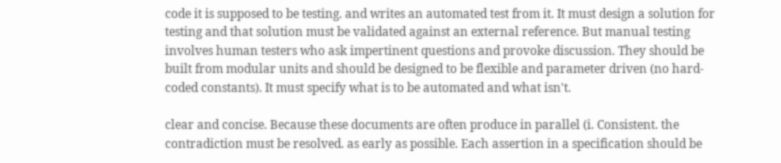code it is supposed to be testing. and writes an automated test from it. It must design a solution for testing and that solution must be validated against an external reference. But manual testing involves human testers who ask impertinent questions and provoke discussion. They should be built from modular units and should be designed to be flexible and parameter driven (no hard-coded constants). It must specify what is to be automated and what isn't.

clear and concise. Because these documents are often produce in parallel (i. Consistent. the contradiction must be resolved. as early as possible. Each assertion in a specification should be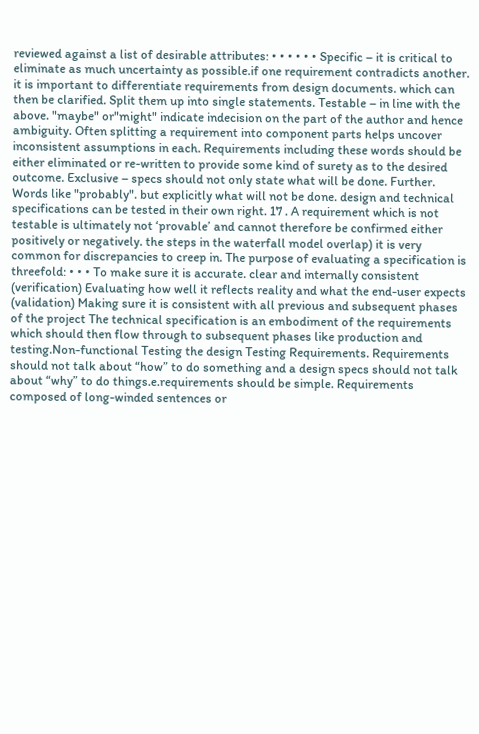reviewed against a list of desirable attributes: • • • • • • Specific – it is critical to eliminate as much uncertainty as possible.if one requirement contradicts another. it is important to differentiate requirements from design documents. which can then be clarified. Split them up into single statements. Testable – in line with the above. "maybe" or"might" indicate indecision on the part of the author and hence ambiguity. Often splitting a requirement into component parts helps uncover inconsistent assumptions in each. Requirements including these words should be either eliminated or re-written to provide some kind of surety as to the desired outcome. Exclusive – specs should not only state what will be done. Further. Words like "probably". but explicitly what will not be done. design and technical specifications can be tested in their own right. 17 . A requirement which is not testable is ultimately not ‘provable’ and cannot therefore be confirmed either positively or negatively. the steps in the waterfall model overlap) it is very common for discrepancies to creep in. The purpose of evaluating a specification is threefold: • • • To make sure it is accurate. clear and internally consistent (verification) Evaluating how well it reflects reality and what the end-user expects (validation) Making sure it is consistent with all previous and subsequent phases of the project The technical specification is an embodiment of the requirements which should then flow through to subsequent phases like production and testing.Non-functional Testing the design Testing Requirements. Requirements should not talk about “how” to do something and a design specs should not talk about “why” to do things.e.requirements should be simple. Requirements composed of long-winded sentences or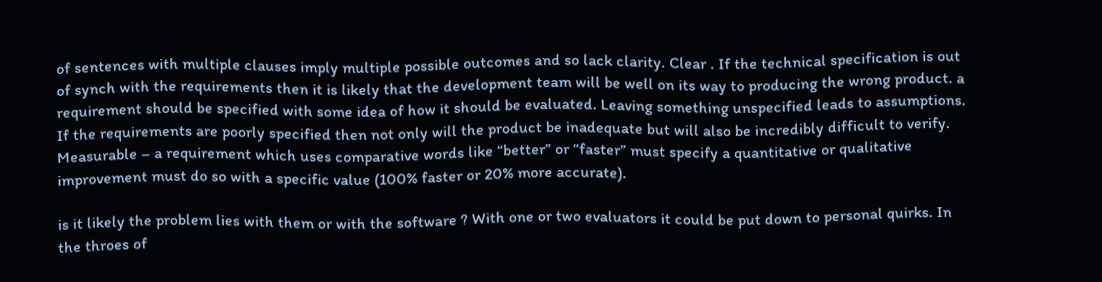of sentences with multiple clauses imply multiple possible outcomes and so lack clarity. Clear . If the technical specification is out of synch with the requirements then it is likely that the development team will be well on its way to producing the wrong product. a requirement should be specified with some idea of how it should be evaluated. Leaving something unspecified leads to assumptions. If the requirements are poorly specified then not only will the product be inadequate but will also be incredibly difficult to verify. Measurable – a requirement which uses comparative words like “better” or “faster” must specify a quantitative or qualitative improvement must do so with a specific value (100% faster or 20% more accurate).

is it likely the problem lies with them or with the software ? With one or two evaluators it could be put down to personal quirks. In the throes of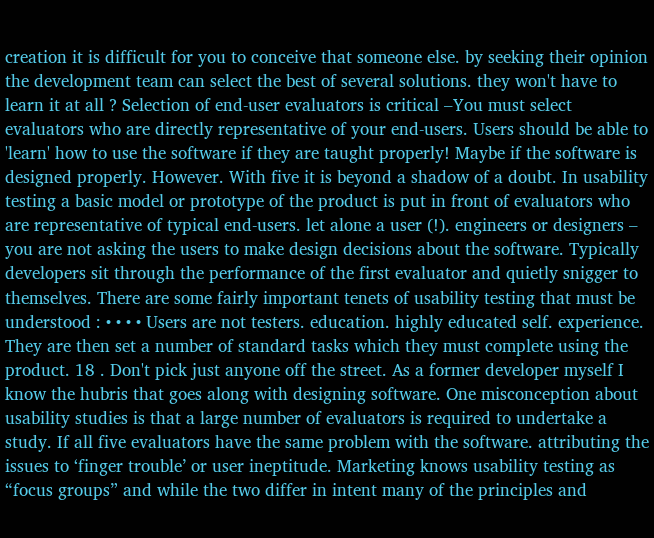creation it is difficult for you to conceive that someone else. by seeking their opinion the development team can select the best of several solutions. they won't have to learn it at all ? Selection of end-user evaluators is critical –You must select evaluators who are directly representative of your end-users. Users should be able to 'learn' how to use the software if they are taught properly! Maybe if the software is designed properly. However. With five it is beyond a shadow of a doubt. In usability testing a basic model or prototype of the product is put in front of evaluators who are representative of typical end-users. let alone a user (!). engineers or designers – you are not asking the users to make design decisions about the software. Typically developers sit through the performance of the first evaluator and quietly snigger to themselves. There are some fairly important tenets of usability testing that must be understood : • • • • Users are not testers. education. highly educated self. experience. They are then set a number of standard tasks which they must complete using the product. 18 . Don't pick just anyone off the street. As a former developer myself I know the hubris that goes along with designing software. One misconception about usability studies is that a large number of evaluators is required to undertake a study. If all five evaluators have the same problem with the software. attributing the issues to ‘finger trouble’ or user ineptitude. Marketing knows usability testing as “focus groups” and while the two differ in intent many of the principles and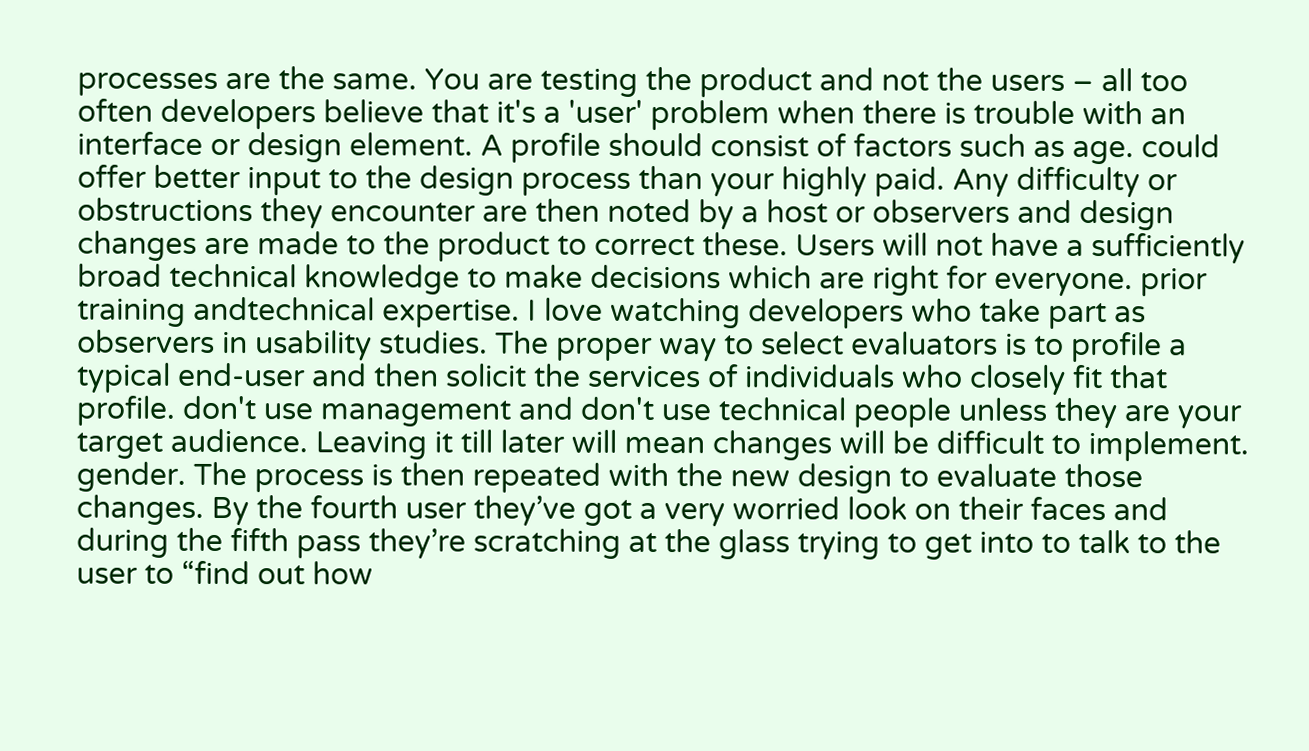processes are the same. You are testing the product and not the users – all too often developers believe that it's a 'user' problem when there is trouble with an interface or design element. A profile should consist of factors such as age. could offer better input to the design process than your highly paid. Any difficulty or obstructions they encounter are then noted by a host or observers and design changes are made to the product to correct these. Users will not have a sufficiently broad technical knowledge to make decisions which are right for everyone. prior training andtechnical expertise. I love watching developers who take part as observers in usability studies. The proper way to select evaluators is to profile a typical end-user and then solicit the services of individuals who closely fit that profile. don't use management and don't use technical people unless they are your target audience. Leaving it till later will mean changes will be difficult to implement. gender. The process is then repeated with the new design to evaluate those changes. By the fourth user they’ve got a very worried look on their faces and during the fifth pass they’re scratching at the glass trying to get into to talk to the user to “find out how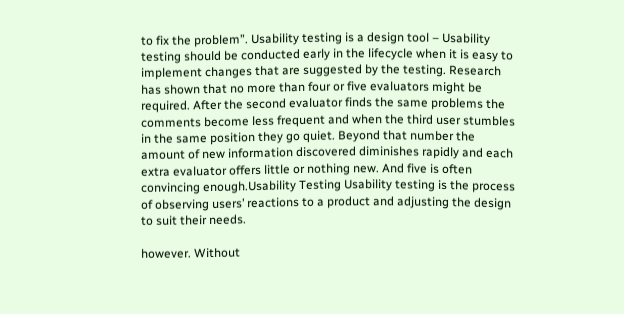to fix the problem”. Usability testing is a design tool – Usability testing should be conducted early in the lifecycle when it is easy to implement changes that are suggested by the testing. Research has shown that no more than four or five evaluators might be required. After the second evaluator finds the same problems the comments become less frequent and when the third user stumbles in the same position they go quiet. Beyond that number the amount of new information discovered diminishes rapidly and each extra evaluator offers little or nothing new. And five is often convincing enough.Usability Testing Usability testing is the process of observing users’ reactions to a product and adjusting the design to suit their needs.

however. Without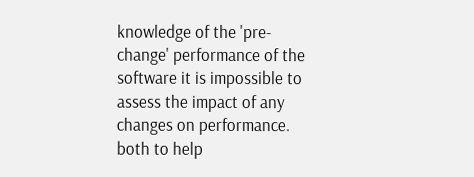knowledge of the 'pre-change' performance of the software it is impossible to assess the impact of any changes on performance. both to help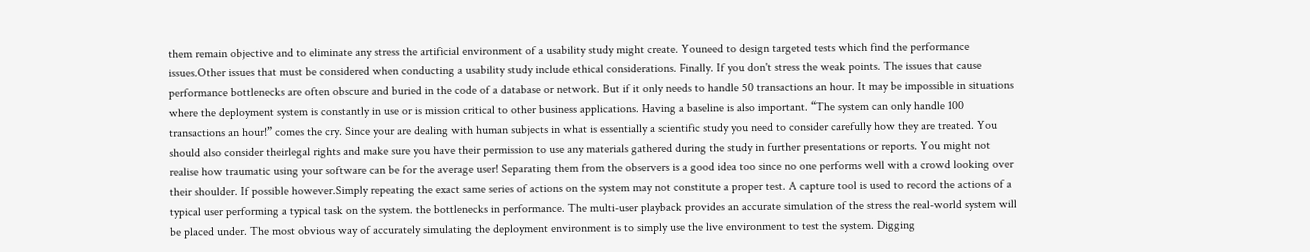them remain objective and to eliminate any stress the artificial environment of a usability study might create. Youneed to design targeted tests which find the performance issues.Other issues that must be considered when conducting a usability study include ethical considerations. Finally. If you don't stress the weak points. The issues that cause performance bottlenecks are often obscure and buried in the code of a database or network. But if it only needs to handle 50 transactions an hour. It may be impossible in situations where the deployment system is constantly in use or is mission critical to other business applications. Having a baseline is also important. “The system can only handle 100 transactions an hour!” comes the cry. Since your are dealing with human subjects in what is essentially a scientific study you need to consider carefully how they are treated. You should also consider theirlegal rights and make sure you have their permission to use any materials gathered during the study in further presentations or reports. You might not realise how traumatic using your software can be for the average user! Separating them from the observers is a good idea too since no one performs well with a crowd looking over their shoulder. If possible however.Simply repeating the exact same series of actions on the system may not constitute a proper test. A capture tool is used to record the actions of a typical user performing a typical task on the system. the bottlenecks in performance. The multi-user playback provides an accurate simulation of the stress the real-world system will be placed under. The most obvious way of accurately simulating the deployment environment is to simply use the live environment to test the system. Digging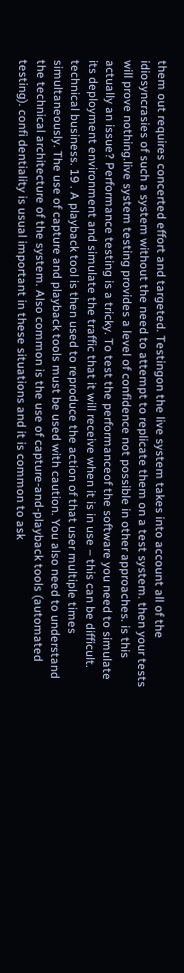them out requires concerted effort and targeted. Testingon the live system takes into account all of the idiosyncrasies of such a system without the need to attempt to replicate them on a test system. then your tests will prove nothing.live system testing provides a level of confidence not possible in other approaches. is this actually an issue? Performance testing is a tricky. To test the performanceof the software you need to simulate its deployment environment and simulate the traffic that it will receive when it is in use – this can be difficult. technical business. 19 . A playback tool is then used to reproduce the action of that user multiple times simultaneously. The use of capture and playback tools must be used with caution. You also need to understand the technical architecture of the system. Also common is the use of capture-and-playback tools (automated testing). confi dentiality is usual important in these situations and it is common to ask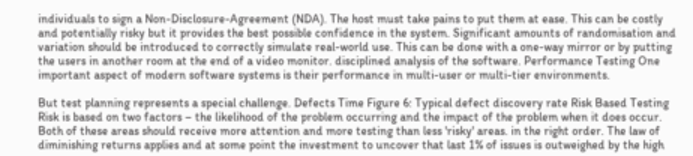individuals to sign a Non-Disclosure-Agreement (NDA). The host must take pains to put them at ease. This can be costly and potentially risky but it provides the best possible confidence in the system. Significant amounts of randomisation and variation should be introduced to correctly simulate real-world use. This can be done with a one-way mirror or by putting the users in another room at the end of a video monitor. disciplined analysis of the software. Performance Testing One important aspect of modern software systems is their performance in multi-user or multi-tier environments.

But test planning represents a special challenge. Defects Time Figure 6: Typical defect discovery rate Risk Based Testing Risk is based on two factors – the likelihood of the problem occurring and the impact of the problem when it does occur. Both of these areas should receive more attention and more testing than less 'risky' areas. in the right order. The law of diminishing returns applies and at some point the investment to uncover that last 1% of issues is outweighed by the high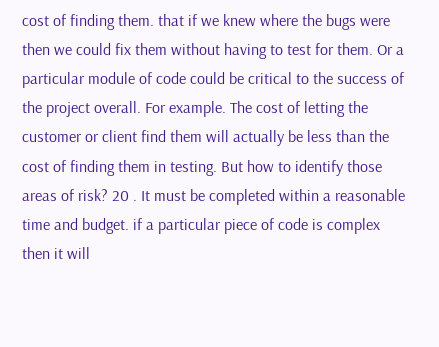cost of finding them. that if we knew where the bugs were then we could fix them without having to test for them. Or a particular module of code could be critical to the success of the project overall. For example. The cost of letting the customer or client find them will actually be less than the cost of finding them in testing. But how to identify those areas of risk? 20 . It must be completed within a reasonable time and budget. if a particular piece of code is complex then it will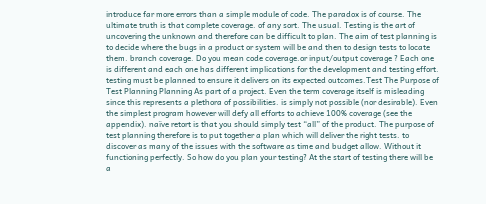introduce far more errors than a simple module of code. The paradox is of course. The ultimate truth is that complete coverage. of any sort. The usual. Testing is the art of uncovering the unknown and therefore can be difficult to plan. The aim of test planning is to decide where the bugs in a product or system will be and then to design tests to locate them. branch coverage. Do you mean code coverage.or input/output coverage ? Each one is different and each one has different implications for the development and testing effort. testing must be planned to ensure it delivers on its expected outcomes.Test The Purpose of Test Planning Planning As part of a project. Even the term coverage itself is misleading since this represents a plethora of possibilities. is simply not possible (nor desirable). Even the simplest program however will defy all efforts to achieve 100% coverage (see the appendix). naïve retort is that you should simply test “all” of the product. The purpose of test planning therefore is to put together a plan which will deliver the right tests. to discover as many of the issues with the software as time and budget allow. Without it functioning perfectly. So how do you plan your testing? At the start of testing there will be a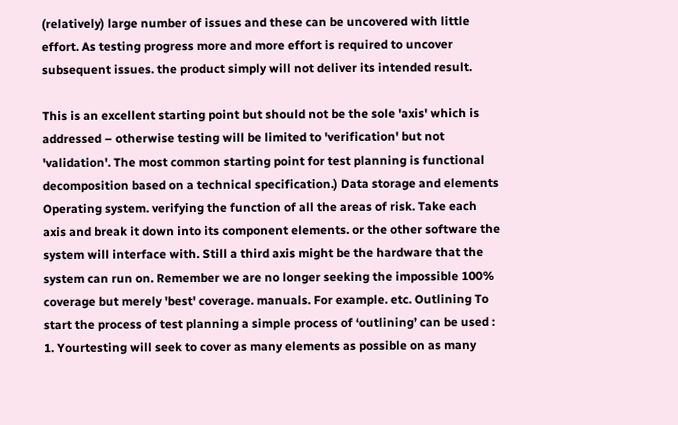(relatively) large number of issues and these can be uncovered with little effort. As testing progress more and more effort is required to uncover subsequent issues. the product simply will not deliver its intended result.

This is an excellent starting point but should not be the sole 'axis' which is addressed – otherwise testing will be limited to 'verification' but not 'validation'. The most common starting point for test planning is functional decomposition based on a technical specification.) Data storage and elements Operating system. verifying the function of all the areas of risk. Take each axis and break it down into its component elements. or the other software the system will interface with. Still a third axis might be the hardware that the system can run on. Remember we are no longer seeking the impossible 100% coverage but merely 'best' coverage. manuals. For example. etc. Outlining To start the process of test planning a simple process of ‘outlining’ can be used : 1. Yourtesting will seek to cover as many elements as possible on as many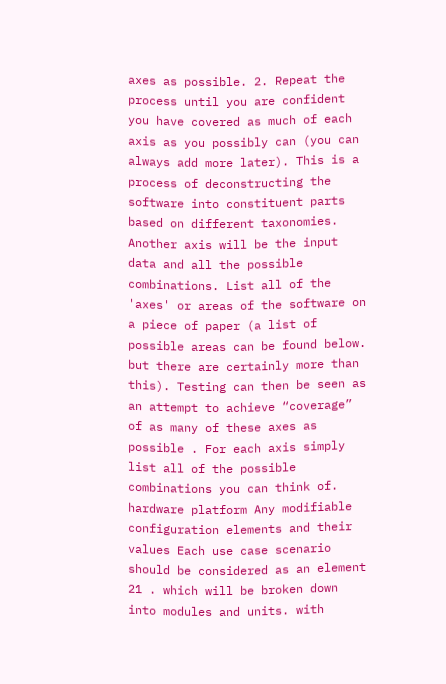axes as possible. 2. Repeat the process until you are confident you have covered as much of each axis as you possibly can (you can always add more later). This is a process of deconstructing the software into constituent parts based on different taxonomies. Another axis will be the input data and all the possible combinations. List all of the 'axes' or areas of the software on a piece of paper (a list of possible areas can be found below. but there are certainly more than this). Testing can then be seen as an attempt to achieve “coverage” of as many of these axes as possible . For each axis simply list all of the possible combinations you can think of. hardware platform Any modifiable configuration elements and their values Each use case scenario should be considered as an element 21 . which will be broken down into modules and units. with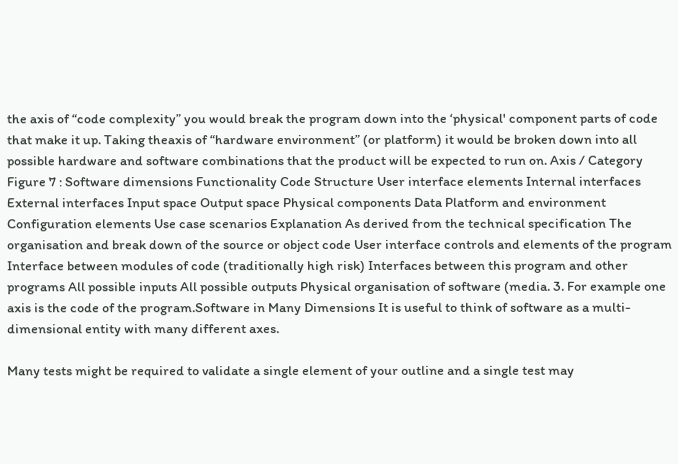the axis of “code complexity” you would break the program down into the ‘physical' component parts of code that make it up. Taking theaxis of “hardware environment” (or platform) it would be broken down into all possible hardware and software combinations that the product will be expected to run on. Axis / Category Figure 7 : Software dimensions Functionality Code Structure User interface elements Internal interfaces External interfaces Input space Output space Physical components Data Platform and environment Configuration elements Use case scenarios Explanation As derived from the technical specification The organisation and break down of the source or object code User interface controls and elements of the program Interface between modules of code (traditionally high risk) Interfaces between this program and other programs All possible inputs All possible outputs Physical organisation of software (media. 3. For example one axis is the code of the program.Software in Many Dimensions It is useful to think of software as a multi-dimensional entity with many different axes.

Many tests might be required to validate a single element of your outline and a single test may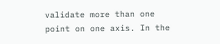validate more than one point on one axis. In the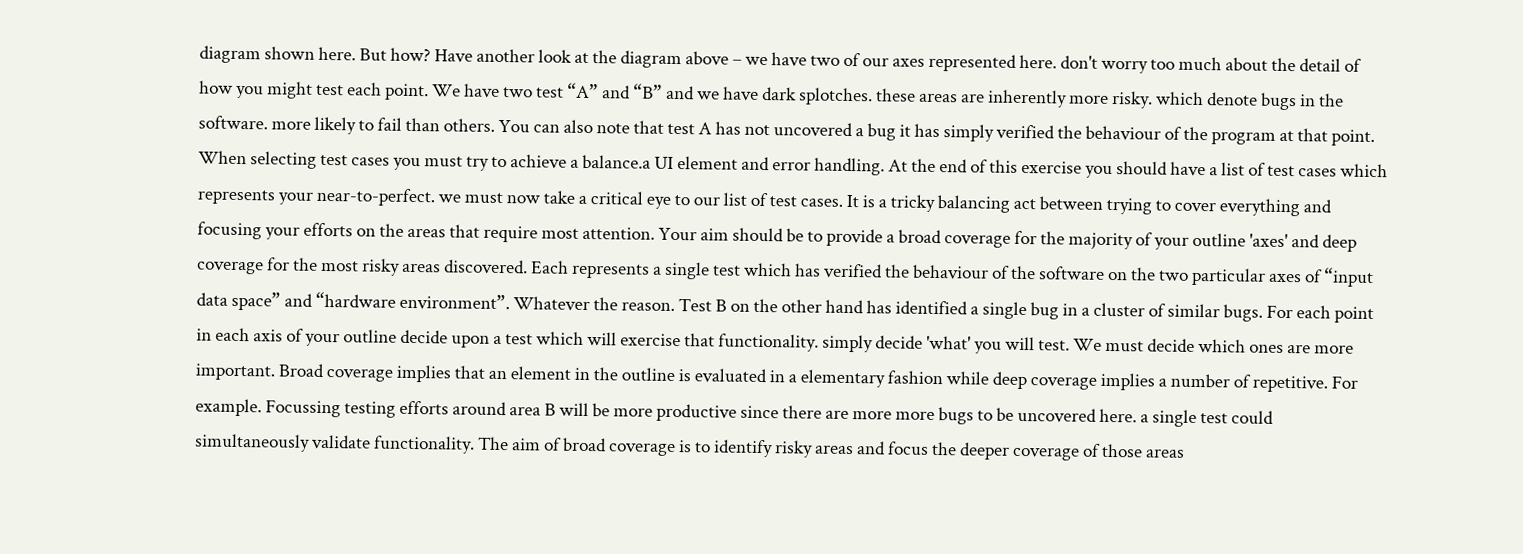diagram shown here. But how? Have another look at the diagram above – we have two of our axes represented here. don't worry too much about the detail of how you might test each point. We have two test “A” and “B” and we have dark splotches. these areas are inherently more risky. which denote bugs in the software. more likely to fail than others. You can also note that test A has not uncovered a bug it has simply verified the behaviour of the program at that point. When selecting test cases you must try to achieve a balance.a UI element and error handling. At the end of this exercise you should have a list of test cases which represents your near-to-perfect. we must now take a critical eye to our list of test cases. It is a tricky balancing act between trying to cover everything and focusing your efforts on the areas that require most attention. Your aim should be to provide a broad coverage for the majority of your outline 'axes' and deep coverage for the most risky areas discovered. Each represents a single test which has verified the behaviour of the software on the two particular axes of “input data space” and “hardware environment”. Whatever the reason. Test B on the other hand has identified a single bug in a cluster of similar bugs. For each point in each axis of your outline decide upon a test which will exercise that functionality. simply decide 'what' you will test. We must decide which ones are more important. Broad coverage implies that an element in the outline is evaluated in a elementary fashion while deep coverage implies a number of repetitive. For example. Focussing testing efforts around area B will be more productive since there are more more bugs to be uncovered here. a single test could simultaneously validate functionality. The aim of broad coverage is to identify risky areas and focus the deeper coverage of those areas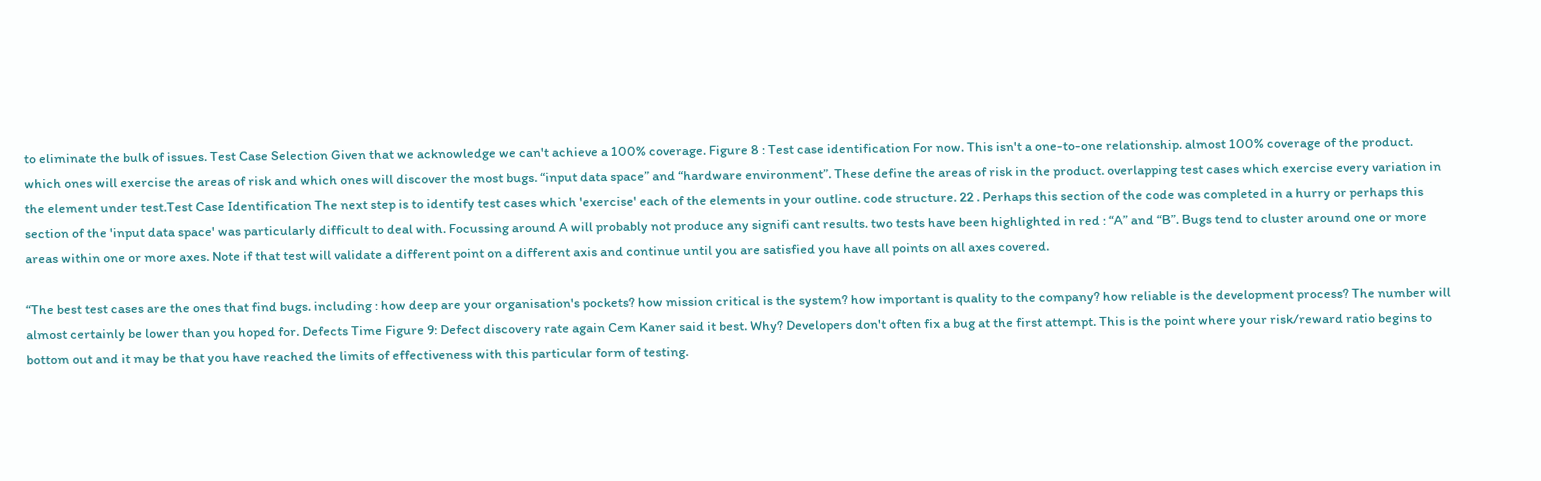to eliminate the bulk of issues. Test Case Selection Given that we acknowledge we can't achieve a 100% coverage. Figure 8 : Test case identification For now. This isn't a one-to-one relationship. almost 100% coverage of the product. which ones will exercise the areas of risk and which ones will discover the most bugs. “input data space” and “hardware environment”. These define the areas of risk in the product. overlapping test cases which exercise every variation in the element under test.Test Case Identification The next step is to identify test cases which 'exercise' each of the elements in your outline. code structure. 22 . Perhaps this section of the code was completed in a hurry or perhaps this section of the 'input data space' was particularly difficult to deal with. Focussing around A will probably not produce any signifi cant results. two tests have been highlighted in red : “A” and “B”. Bugs tend to cluster around one or more areas within one or more axes. Note if that test will validate a different point on a different axis and continue until you are satisfied you have all points on all axes covered.

“The best test cases are the ones that find bugs. including : how deep are your organisation's pockets? how mission critical is the system? how important is quality to the company? how reliable is the development process? The number will almost certainly be lower than you hoped for. Defects Time Figure 9: Defect discovery rate again Cem Kaner said it best. Why? Developers don't often fix a bug at the first attempt. This is the point where your risk/reward ratio begins to bottom out and it may be that you have reached the limits of effectiveness with this particular form of testing.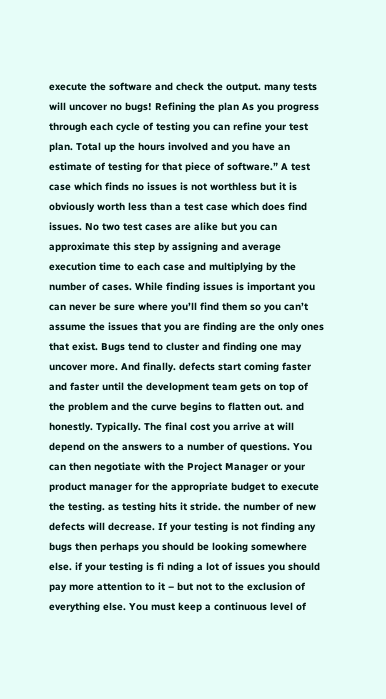execute the software and check the output. many tests will uncover no bugs! Refining the plan As you progress through each cycle of testing you can refine your test plan. Total up the hours involved and you have an estimate of testing for that piece of software.” A test case which finds no issues is not worthless but it is obviously worth less than a test case which does find issues. No two test cases are alike but you can approximate this step by assigning and average execution time to each case and multiplying by the number of cases. While finding issues is important you can never be sure where you’ll find them so you can’t assume the issues that you are finding are the only ones that exist. Bugs tend to cluster and finding one may uncover more. And finally. defects start coming faster and faster until the development team gets on top of the problem and the curve begins to flatten out. and honestly. Typically. The final cost you arrive at will depend on the answers to a number of questions. You can then negotiate with the Project Manager or your product manager for the appropriate budget to execute the testing. as testing hits it stride. the number of new defects will decrease. If your testing is not finding any bugs then perhaps you should be looking somewhere else. if your testing is fi nding a lot of issues you should pay more attention to it – but not to the exclusion of everything else. You must keep a continuous level of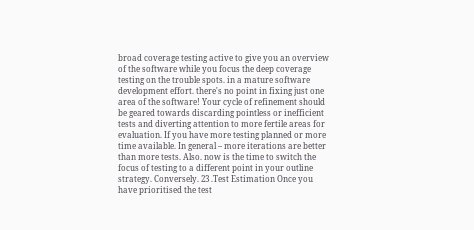broad coverage testing active to give you an overview of the software while you focus the deep coverage testing on the trouble spots. in a mature software development effort. there's no point in fixing just one area of the software! Your cycle of refinement should be geared towards discarding pointless or inefficient tests and diverting attention to more fertile areas for evaluation. If you have more testing planned or more time available. In general – more iterations are better than more tests. Also. now is the time to switch the focus of testing to a different point in your outline strategy. Conversely. 23 .Test Estimation Once you have prioritised the test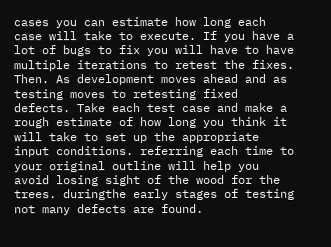cases you can estimate how long each case will take to execute. If you have a lot of bugs to fix you will have to have multiple iterations to retest the fixes. Then. As development moves ahead and as testing moves to retesting fixed defects. Take each test case and make a rough estimate of how long you think it will take to set up the appropriate input conditions. referring each time to your original outline will help you avoid losing sight of the wood for the trees. duringthe early stages of testing not many defects are found.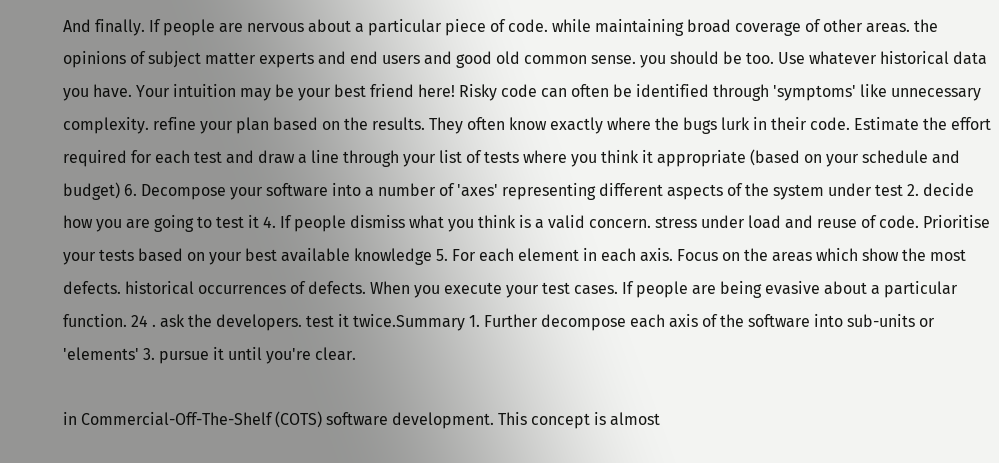And finally. If people are nervous about a particular piece of code. while maintaining broad coverage of other areas. the opinions of subject matter experts and end users and good old common sense. you should be too. Use whatever historical data you have. Your intuition may be your best friend here! Risky code can often be identified through 'symptoms' like unnecessary complexity. refine your plan based on the results. They often know exactly where the bugs lurk in their code. Estimate the effort required for each test and draw a line through your list of tests where you think it appropriate (based on your schedule and budget) 6. Decompose your software into a number of 'axes' representing different aspects of the system under test 2. decide how you are going to test it 4. If people dismiss what you think is a valid concern. stress under load and reuse of code. Prioritise your tests based on your best available knowledge 5. For each element in each axis. Focus on the areas which show the most defects. historical occurrences of defects. When you execute your test cases. If people are being evasive about a particular function. 24 . ask the developers. test it twice.Summary 1. Further decompose each axis of the software into sub-units or 'elements' 3. pursue it until you're clear.

in Commercial-Off-The-Shelf (COTS) software development. This concept is almost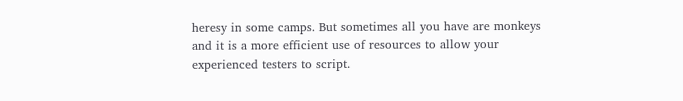heresy in some camps. But sometimes all you have are monkeys and it is a more efficient use of resources to allow your experienced testers to script.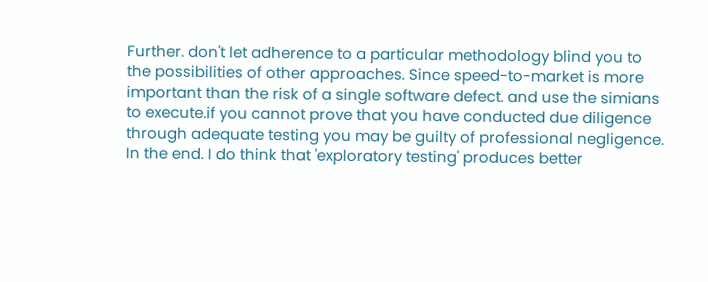Further. don't let adherence to a particular methodology blind you to the possibilities of other approaches. Since speed-to-market is more important than the risk of a single software defect. and use the simians to execute.if you cannot prove that you have conducted due diligence through adequate testing you may be guilty of professional negligence. In the end. I do think that 'exploratory testing' produces better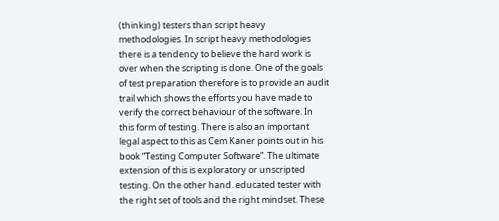(thinking) testers than script heavy methodologies. In script heavy methodologies there is a tendency to believe the hard work is over when the scripting is done. One of the goals of test preparation therefore is to provide an audit trail which shows the efforts you have made to verify the correct behaviour of the software. In this form of testing. There is also an important legal aspect to this as Cem Kaner points out in his book “Testing Computer Software”. The ultimate extension of this is exploratory or unscripted testing. On the other hand. educated tester with the right set of tools and the right mindset. These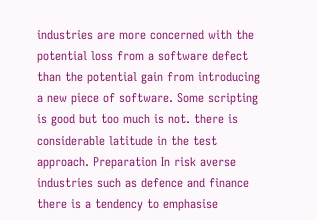industries are more concerned with the potential loss from a software defect than the potential gain from introducing a new piece of software. Some scripting is good but too much is not. there is considerable latitude in the test approach. Preparation In risk averse industries such as defence and finance there is a tendency to emphasise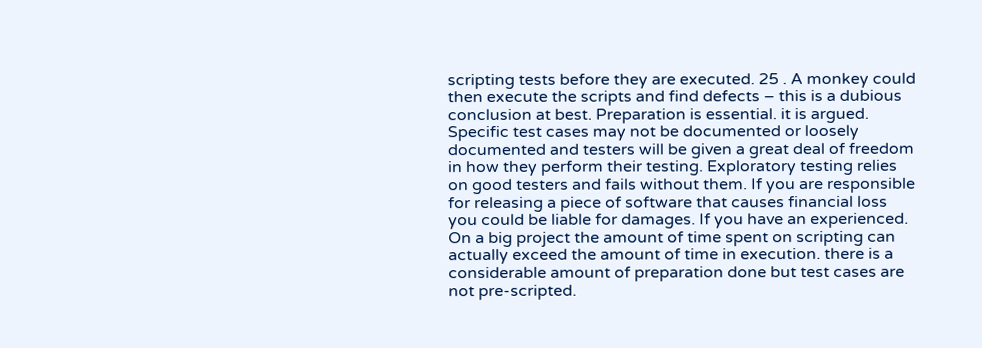scripting tests before they are executed. 25 . A monkey could then execute the scripts and find defects – this is a dubious conclusion at best. Preparation is essential. it is argued. Specific test cases may not be documented or loosely documented and testers will be given a great deal of freedom in how they perform their testing. Exploratory testing relies on good testers and fails without them. If you are responsible for releasing a piece of software that causes financial loss you could be liable for damages. If you have an experienced. On a big project the amount of time spent on scripting can actually exceed the amount of time in execution. there is a considerable amount of preparation done but test cases are not pre-scripted.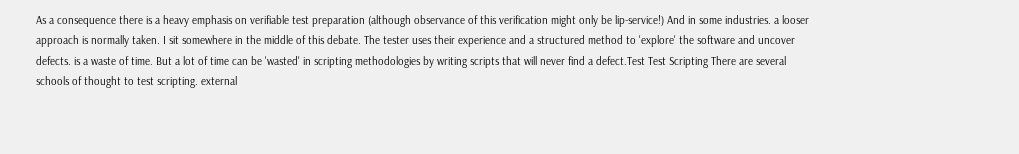As a consequence there is a heavy emphasis on verifiable test preparation (although observance of this verification might only be lip-service!) And in some industries. a looser approach is normally taken. I sit somewhere in the middle of this debate. The tester uses their experience and a structured method to 'explore' the software and uncover defects. is a waste of time. But a lot of time can be 'wasted' in scripting methodologies by writing scripts that will never find a defect.Test Test Scripting There are several schools of thought to test scripting. external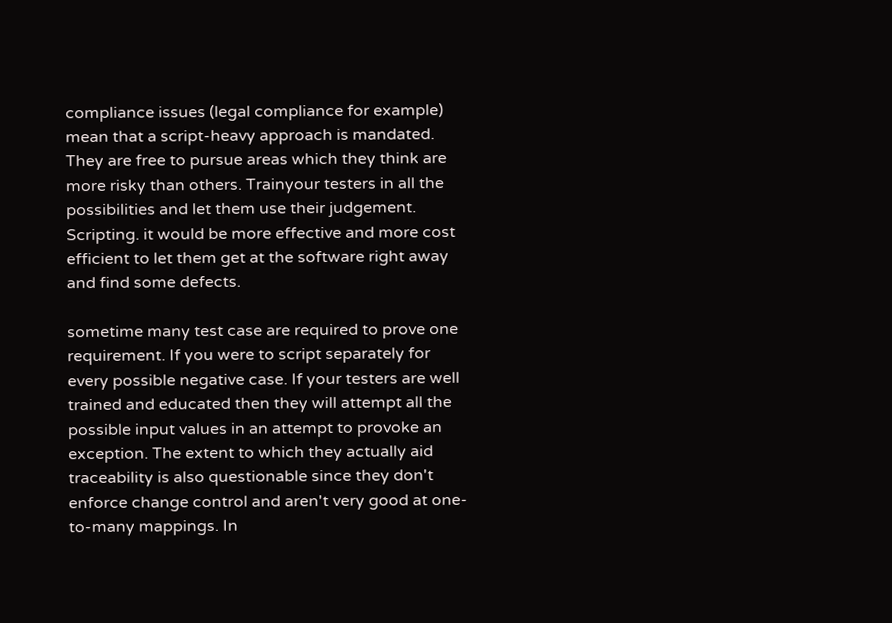compliance issues (legal compliance for example) mean that a script-heavy approach is mandated. They are free to pursue areas which they think are more risky than others. Trainyour testers in all the possibilities and let them use their judgement. Scripting. it would be more effective and more cost efficient to let them get at the software right away and find some defects.

sometime many test case are required to prove one requirement. If you were to script separately for every possible negative case. If your testers are well trained and educated then they will attempt all the possible input values in an attempt to provoke an exception. The extent to which they actually aid traceability is also questionable since they don't enforce change control and aren't very good at one-to-many mappings. In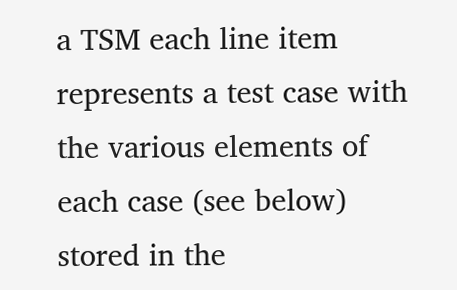a TSM each line item represents a test case with the various elements of each case (see below) stored in the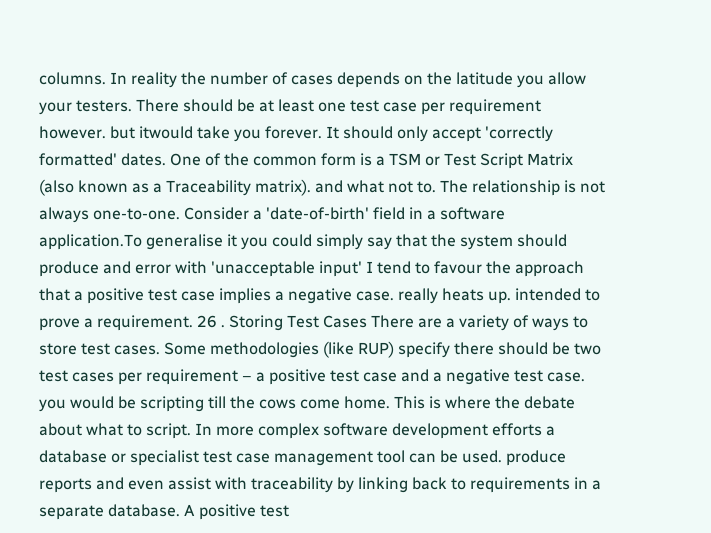columns. In reality the number of cases depends on the latitude you allow your testers. There should be at least one test case per requirement however. but itwould take you forever. It should only accept 'correctly formatted' dates. One of the common form is a TSM or Test Script Matrix (also known as a Traceability matrix). and what not to. The relationship is not always one-to-one. Consider a 'date-of-birth' field in a software application.To generalise it you could simply say that the system should produce and error with 'unacceptable input' I tend to favour the approach that a positive test case implies a negative case. really heats up. intended to prove a requirement. 26 . Storing Test Cases There are a variety of ways to store test cases. Some methodologies (like RUP) specify there should be two test cases per requirement – a positive test case and a negative test case. you would be scripting till the cows come home. This is where the debate about what to script. In more complex software development efforts a database or specialist test case management tool can be used. produce reports and even assist with traceability by linking back to requirements in a separate database. A positive test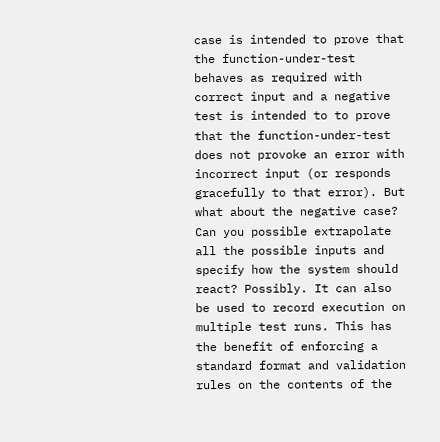case is intended to prove that the function-under-test behaves as required with correct input and a negative test is intended to to prove that the function-under-test does not provoke an error with incorrect input (or responds gracefully to that error). But what about the negative case? Can you possible extrapolate all the possible inputs and specify how the system should react? Possibly. It can also be used to record execution on multiple test runs. This has the benefit of enforcing a standard format and validation rules on the contents of the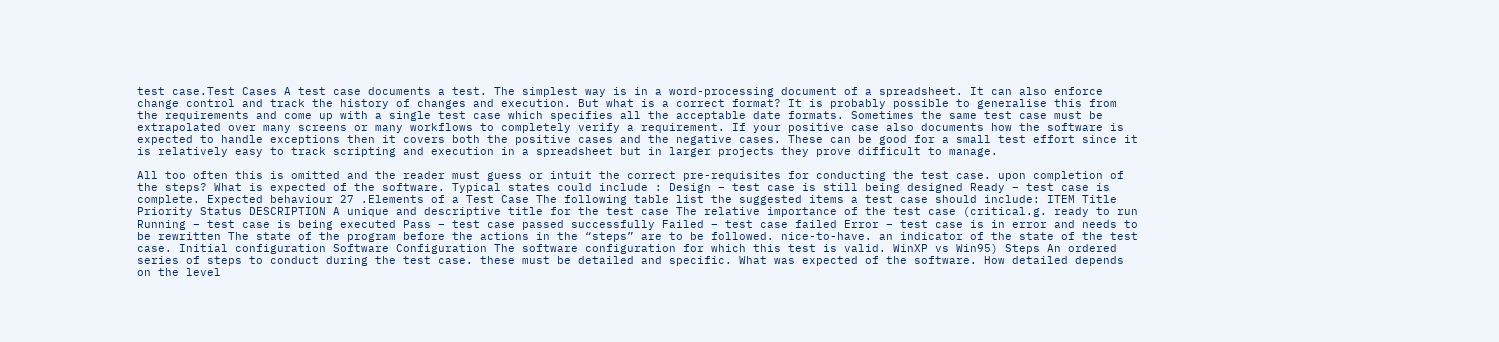test case.Test Cases A test case documents a test. The simplest way is in a word-processing document of a spreadsheet. It can also enforce change control and track the history of changes and execution. But what is a correct format? It is probably possible to generalise this from the requirements and come up with a single test case which specifies all the acceptable date formats. Sometimes the same test case must be extrapolated over many screens or many workflows to completely verify a requirement. If your positive case also documents how the software is expected to handle exceptions then it covers both the positive cases and the negative cases. These can be good for a small test effort since it is relatively easy to track scripting and execution in a spreadsheet but in larger projects they prove difficult to manage.

All too often this is omitted and the reader must guess or intuit the correct pre-requisites for conducting the test case. upon completion of the steps? What is expected of the software. Typical states could include : Design – test case is still being designed Ready – test case is complete. Expected behaviour 27 .Elements of a Test Case The following table list the suggested items a test case should include: ITEM Title Priority Status DESCRIPTION A unique and descriptive title for the test case The relative importance of the test case (critical.g. ready to run Running – test case is being executed Pass – test case passed successfully Failed – test case failed Error – test case is in error and needs to be rewritten The state of the program before the actions in the “steps” are to be followed. nice-to-have. an indicator of the state of the test case. Initial configuration Software Configuration The software configuration for which this test is valid. WinXP vs Win95) Steps An ordered series of steps to conduct during the test case. these must be detailed and specific. What was expected of the software. How detailed depends on the level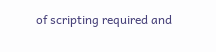of scripting required and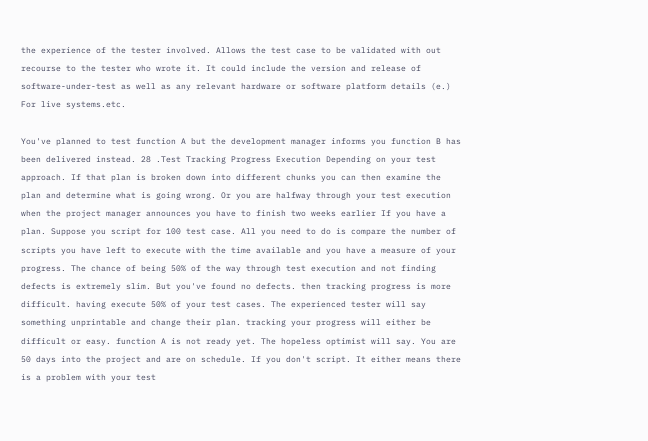the experience of the tester involved. Allows the test case to be validated with out recourse to the tester who wrote it. It could include the version and release of software-under-test as well as any relevant hardware or software platform details (e.) For live systems.etc.

You've planned to test function A but the development manager informs you function B has been delivered instead. 28 .Test Tracking Progress Execution Depending on your test approach. If that plan is broken down into different chunks you can then examine the plan and determine what is going wrong. Or you are halfway through your test execution when the project manager announces you have to finish two weeks earlier If you have a plan. Suppose you script for 100 test case. All you need to do is compare the number of scripts you have left to execute with the time available and you have a measure of your progress. The chance of being 50% of the way through test execution and not finding defects is extremely slim. But you've found no defects. then tracking progress is more difficult. having execute 50% of your test cases. The experienced tester will say something unprintable and change their plan. tracking your progress will either be difficult or easy. function A is not ready yet. The hopeless optimist will say. You are 50 days into the project and are on schedule. If you don't script. It either means there is a problem with your test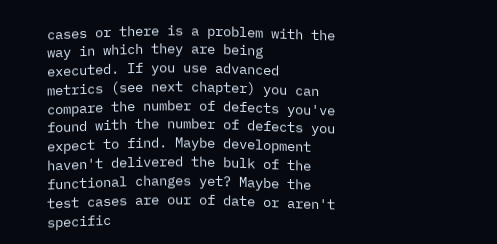cases or there is a problem with the way in which they are being executed. If you use advanced metrics (see next chapter) you can compare the number of defects you've found with the number of defects you expect to find. Maybe development haven't delivered the bulk of the functional changes yet? Maybe the test cases are our of date or aren't specific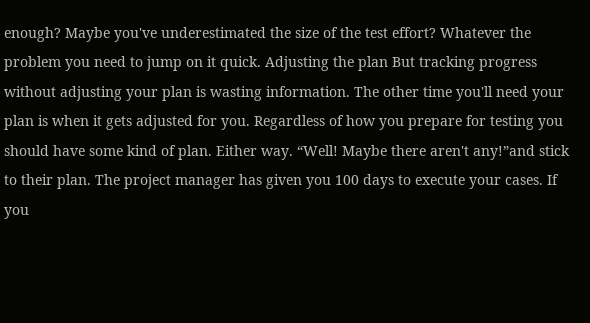enough? Maybe you've underestimated the size of the test effort? Whatever the problem you need to jump on it quick. Adjusting the plan But tracking progress without adjusting your plan is wasting information. The other time you'll need your plan is when it gets adjusted for you. Regardless of how you prepare for testing you should have some kind of plan. Either way. “Well! Maybe there aren't any!”and stick to their plan. The project manager has given you 100 days to execute your cases. If you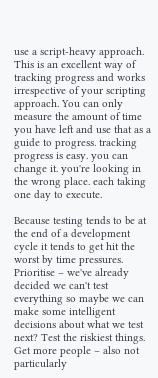use a script-heavy approach. This is an excellent way of tracking progress and works irrespective of your scripting approach. You can only measure the amount of time you have left and use that as a guide to progress. tracking progress is easy. you can change it. you're looking in the wrong place. each taking one day to execute.

Because testing tends to be at the end of a development cycle it tends to get hit the worst by time pressures. Prioritise – we've already decided we can't test everything so maybe we can make some intelligent decisions about what we test next? Test the riskiest things. Get more people – also not particularly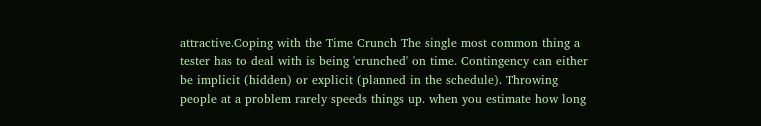attractive.Coping with the Time Crunch The single most common thing a tester has to deal with is being 'crunched' on time. Contingency can either be implicit (hidden) or explicit (planned in the schedule). Throwing people at a problem rarely speeds things up. when you estimate how long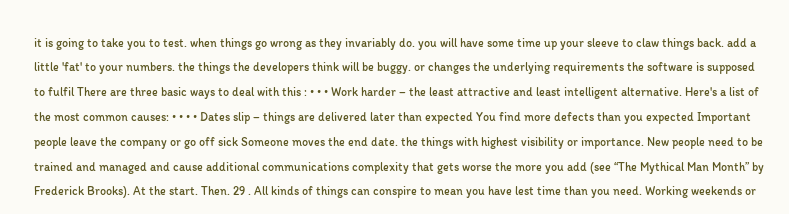it is going to take you to test. when things go wrong as they invariably do. you will have some time up your sleeve to claw things back. add a little 'fat' to your numbers. the things the developers think will be buggy. or changes the underlying requirements the software is supposed to fulfil There are three basic ways to deal with this : • • • Work harder – the least attractive and least intelligent alternative. Here's a list of the most common causes: • • • • Dates slip – things are delivered later than expected You find more defects than you expected Important people leave the company or go off sick Someone moves the end date. the things with highest visibility or importance. New people need to be trained and managed and cause additional communications complexity that gets worse the more you add (see “The Mythical Man Month” by Frederick Brooks). At the start. Then. 29 . All kinds of things can conspire to mean you have lest time than you need. Working weekends or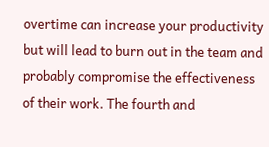overtime can increase your productivity but will lead to burn out in the team and probably compromise the effectiveness of their work. The fourth and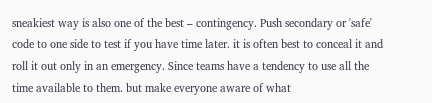sneakiest way is also one of the best – contingency. Push secondary or 'safe' code to one side to test if you have time later. it is often best to conceal it and roll it out only in an emergency. Since teams have a tendency to use all the time available to them. but make everyone aware of what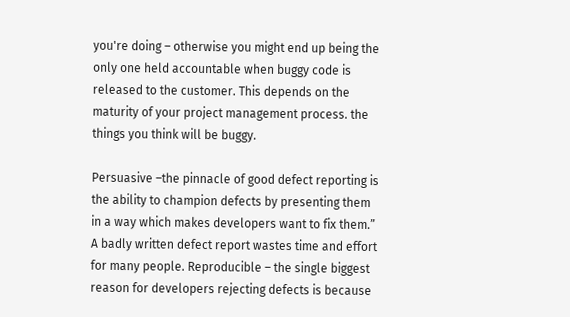you're doing – otherwise you might end up being the only one held accountable when buggy code is released to the customer. This depends on the maturity of your project management process. the things you think will be buggy.

Persuasive –the pinnacle of good defect reporting is the ability to champion defects by presenting them in a way which makes developers want to fix them.” A badly written defect report wastes time and effort for many people. Reproducible – the single biggest reason for developers rejecting defects is because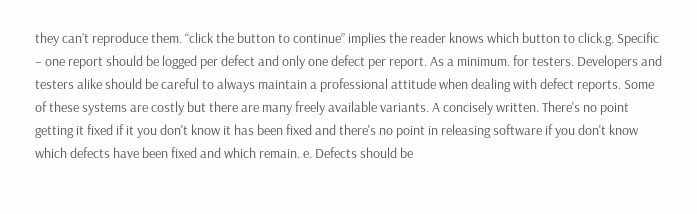they can’t reproduce them. “click the button to continue” implies the reader knows which button to click.g. Specific – one report should be logged per defect and only one defect per report. As a minimum. for testers. Developers and testers alike should be careful to always maintain a professional attitude when dealing with defect reports. Some of these systems are costly but there are many freely available variants. A concisely written. There's no point getting it fixed if it you don't know it has been fixed and there's no point in releasing software if you don't know which defects have been fixed and which remain. e. Defects should be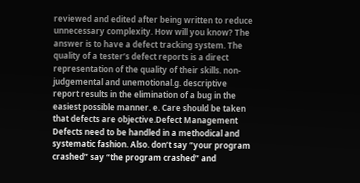reviewed and edited after being written to reduce unnecessary complexity. How will you know? The answer is to have a defect tracking system. The quality of a tester’s defect reports is a direct representation of the quality of their skills. non-judgemental and unemotional.g. descriptive report results in the elimination of a bug in the easiest possible manner. e. Care should be taken that defects are objective.Defect Management Defects need to be handled in a methodical and systematic fashion. Also. don’t say “your program crashed” say “the program crashed” and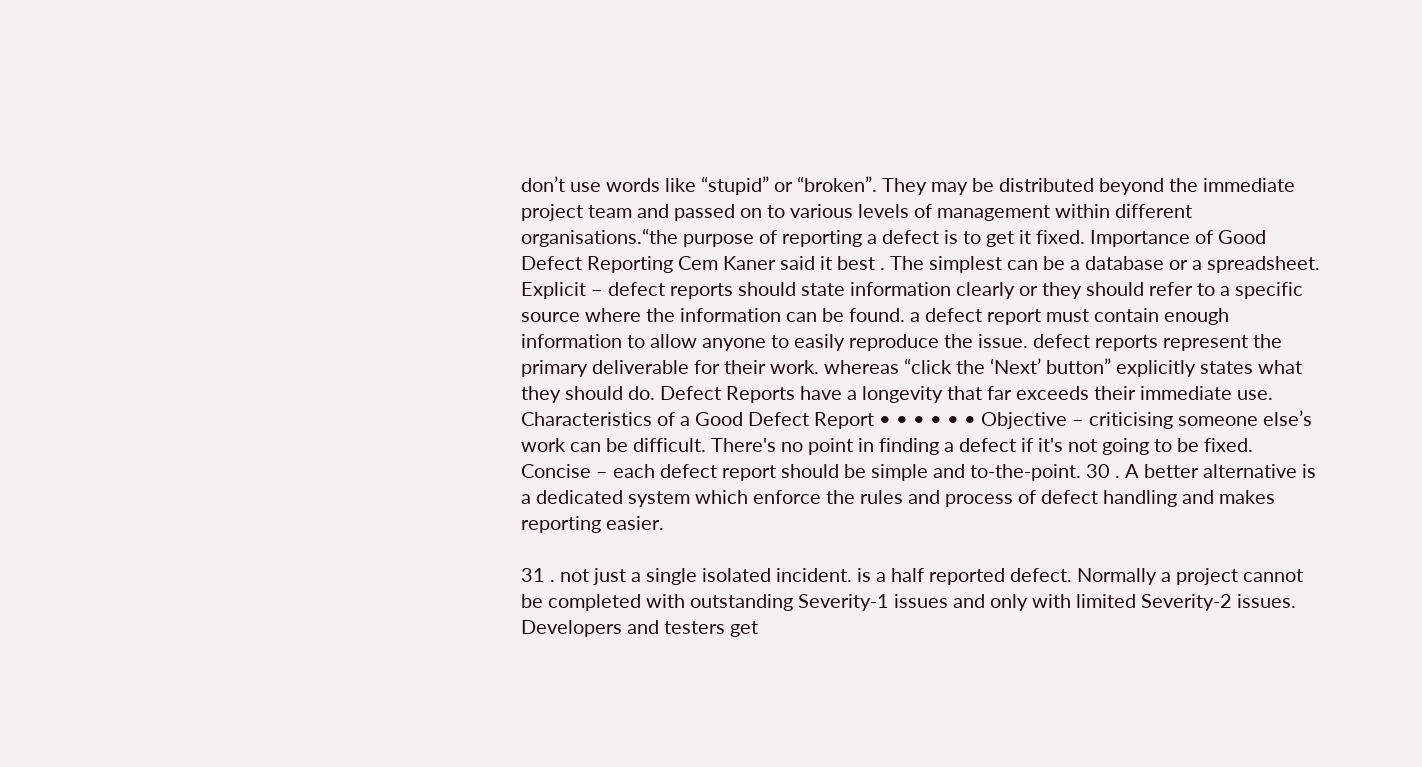don’t use words like “stupid” or “broken”. They may be distributed beyond the immediate project team and passed on to various levels of management within different organisations.“the purpose of reporting a defect is to get it fixed. Importance of Good Defect Reporting Cem Kaner said it best . The simplest can be a database or a spreadsheet. Explicit – defect reports should state information clearly or they should refer to a specific source where the information can be found. a defect report must contain enough information to allow anyone to easily reproduce the issue. defect reports represent the primary deliverable for their work. whereas “click the ‘Next’ button” explicitly states what they should do. Defect Reports have a longevity that far exceeds their immediate use. Characteristics of a Good Defect Report • • • • • • Objective – criticising someone else’s work can be difficult. There's no point in finding a defect if it's not going to be fixed. Concise – each defect report should be simple and to-the-point. 30 . A better alternative is a dedicated system which enforce the rules and process of defect handling and makes reporting easier.

31 . not just a single isolated incident. is a half reported defect. Normally a project cannot be completed with outstanding Severity-1 issues and only with limited Severity-2 issues. Developers and testers get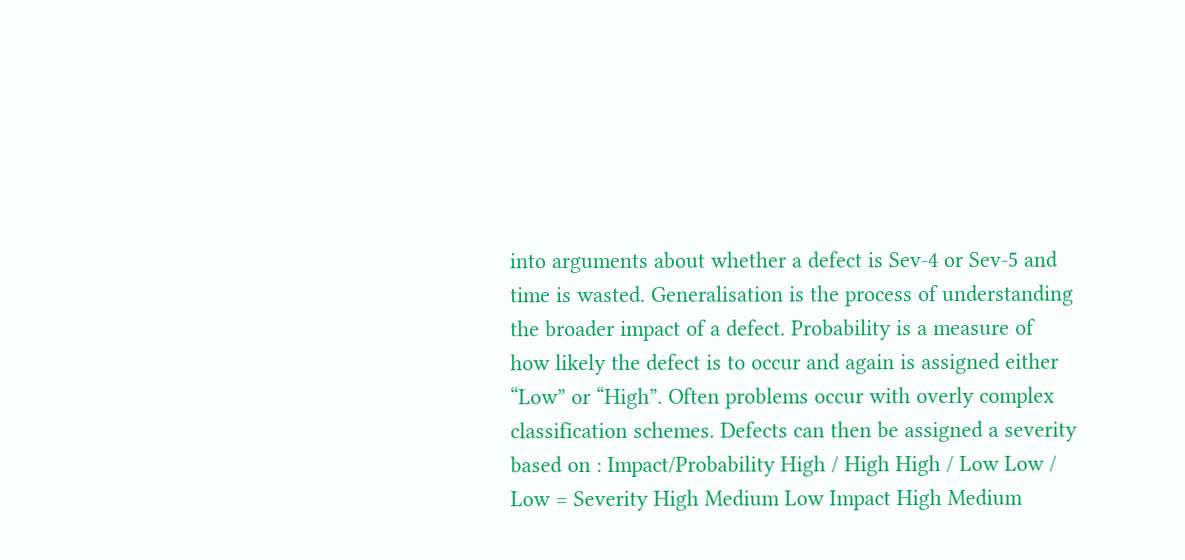into arguments about whether a defect is Sev-4 or Sev-5 and time is wasted. Generalisation is the process of understanding the broader impact of a defect. Probability is a measure of how likely the defect is to occur and again is assigned either “Low” or “High”. Often problems occur with overly complex classification schemes. Defects can then be assigned a severity based on : Impact/Probability High / High High / Low Low / Low = Severity High Medium Low Impact High Medium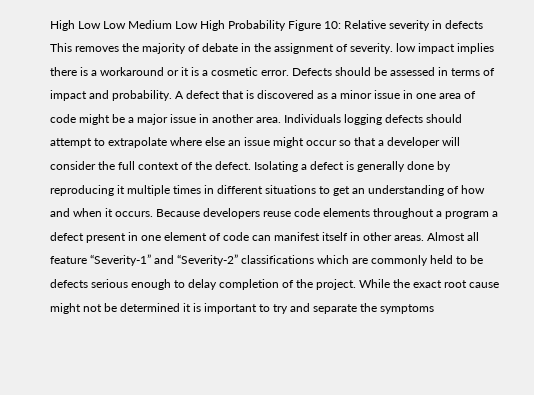High Low Low Medium Low High Probability Figure 10: Relative severity in defects This removes the majority of debate in the assignment of severity. low impact implies there is a workaround or it is a cosmetic error. Defects should be assessed in terms of impact and probability. A defect that is discovered as a minor issue in one area of code might be a major issue in another area. Individuals logging defects should attempt to extrapolate where else an issue might occur so that a developer will consider the full context of the defect. Isolating a defect is generally done by reproducing it multiple times in different situations to get an understanding of how and when it occurs. Because developers reuse code elements throughout a program a defect present in one element of code can manifest itself in other areas. Almost all feature “Severity-1” and “Severity-2” classifications which are commonly held to be defects serious enough to delay completion of the project. While the exact root cause might not be determined it is important to try and separate the symptoms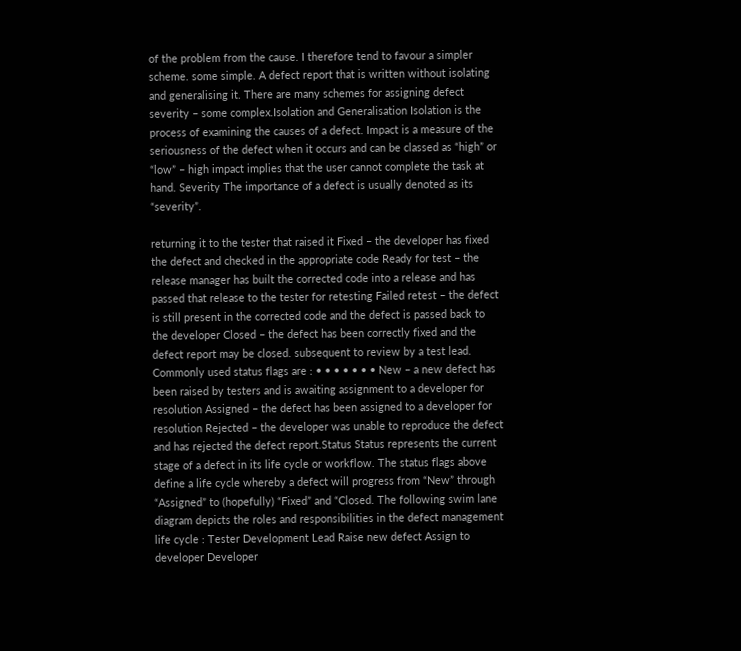of the problem from the cause. I therefore tend to favour a simpler scheme. some simple. A defect report that is written without isolating and generalising it. There are many schemes for assigning defect severity – some complex.Isolation and Generalisation Isolation is the process of examining the causes of a defect. Impact is a measure of the seriousness of the defect when it occurs and can be classed as “high” or “low” – high impact implies that the user cannot complete the task at hand. Severity The importance of a defect is usually denoted as its “severity”.

returning it to the tester that raised it Fixed – the developer has fixed the defect and checked in the appropriate code Ready for test – the release manager has built the corrected code into a release and has passed that release to the tester for retesting Failed retest – the defect is still present in the corrected code and the defect is passed back to the developer Closed – the defect has been correctly fixed and the defect report may be closed. subsequent to review by a test lead. Commonly used status flags are : • • • • • • • New – a new defect has been raised by testers and is awaiting assignment to a developer for resolution Assigned – the defect has been assigned to a developer for resolution Rejected – the developer was unable to reproduce the defect and has rejected the defect report.Status Status represents the current stage of a defect in its life cycle or workflow. The status flags above define a life cycle whereby a defect will progress from “New” through “Assigned” to (hopefully) “Fixed” and “Closed. The following swim lane diagram depicts the roles and responsibilities in the defect management life cycle : Tester Development Lead Raise new defect Assign to developer Developer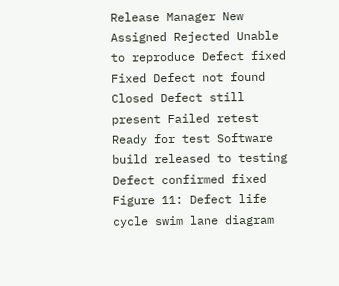Release Manager New Assigned Rejected Unable to reproduce Defect fixed Fixed Defect not found Closed Defect still present Failed retest Ready for test Software build released to testing Defect confirmed fixed Figure 11: Defect life cycle swim lane diagram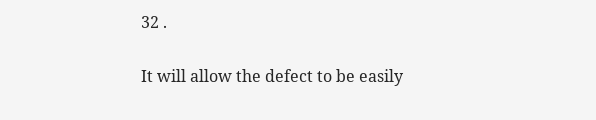32 .

It will allow the defect to be easily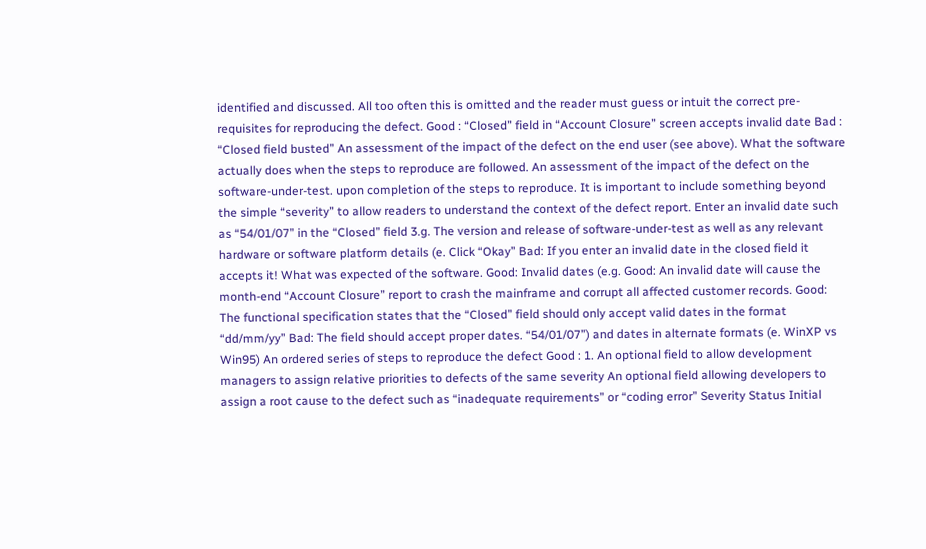identified and discussed. All too often this is omitted and the reader must guess or intuit the correct pre-requisites for reproducing the defect. Good : “Closed” field in “Account Closure” screen accepts invalid date Bad : “Closed field busted” An assessment of the impact of the defect on the end user (see above). What the software actually does when the steps to reproduce are followed. An assessment of the impact of the defect on the software-under-test. upon completion of the steps to reproduce. It is important to include something beyond the simple “severity” to allow readers to understand the context of the defect report. Enter an invalid date such as “54/01/07” in the “Closed” field 3.g. The version and release of software-under-test as well as any relevant hardware or software platform details (e. Click “Okay” Bad: If you enter an invalid date in the closed field it accepts it! What was expected of the software. Good: Invalid dates (e.g. Good: An invalid date will cause the month-end “Account Closure” report to crash the mainframe and corrupt all affected customer records. Good: The functional specification states that the “Closed” field should only accept valid dates in the format “dd/mm/yy” Bad: The field should accept proper dates. “54/01/07”) and dates in alternate formats (e. WinXP vs Win95) An ordered series of steps to reproduce the defect Good : 1. An optional field to allow development managers to assign relative priorities to defects of the same severity An optional field allowing developers to assign a root cause to the defect such as “inadequate requirements” or “coding error” Severity Status Initial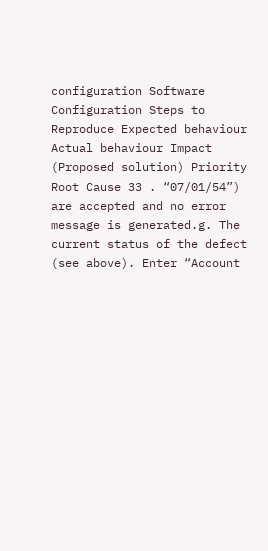configuration Software Configuration Steps to Reproduce Expected behaviour Actual behaviour Impact (Proposed solution) Priority Root Cause 33 . “07/01/54”) are accepted and no error message is generated.g. The current status of the defect (see above). Enter “Account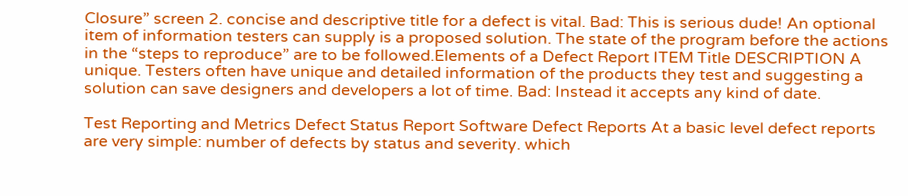Closure” screen 2. concise and descriptive title for a defect is vital. Bad: This is serious dude! An optional item of information testers can supply is a proposed solution. The state of the program before the actions in the “steps to reproduce” are to be followed.Elements of a Defect Report ITEM Title DESCRIPTION A unique. Testers often have unique and detailed information of the products they test and suggesting a solution can save designers and developers a lot of time. Bad: Instead it accepts any kind of date.

Test Reporting and Metrics Defect Status Report Software Defect Reports At a basic level defect reports are very simple: number of defects by status and severity. which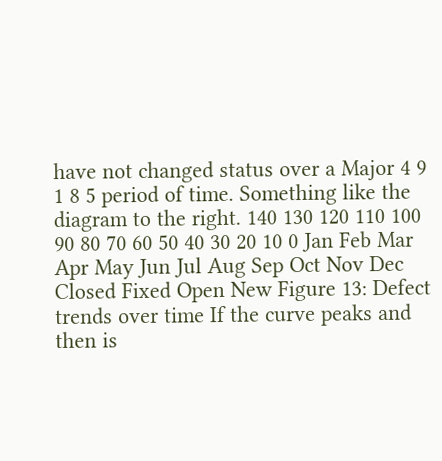have not changed status over a Major 4 9 1 8 5 period of time. Something like the diagram to the right. 140 130 120 110 100 90 80 70 60 50 40 30 20 10 0 Jan Feb Mar Apr May Jun Jul Aug Sep Oct Nov Dec Closed Fixed Open New Figure 13: Defect trends over time If the curve peaks and then is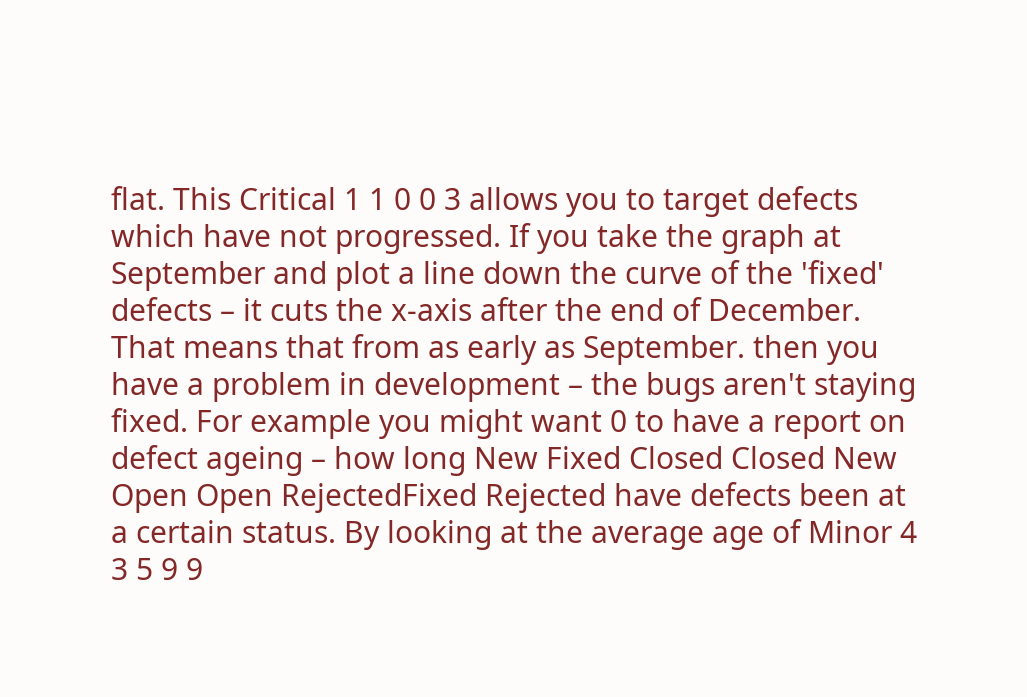flat. This Critical 1 1 0 0 3 allows you to target defects which have not progressed. If you take the graph at September and plot a line down the curve of the 'fixed' defects – it cuts the x-axis after the end of December. That means that from as early as September. then you have a problem in development – the bugs aren't staying fixed. For example you might want 0 to have a report on defect ageing – how long New Fixed Closed Closed New Open Open RejectedFixed Rejected have defects been at a certain status. By looking at the average age of Minor 4 3 5 9 9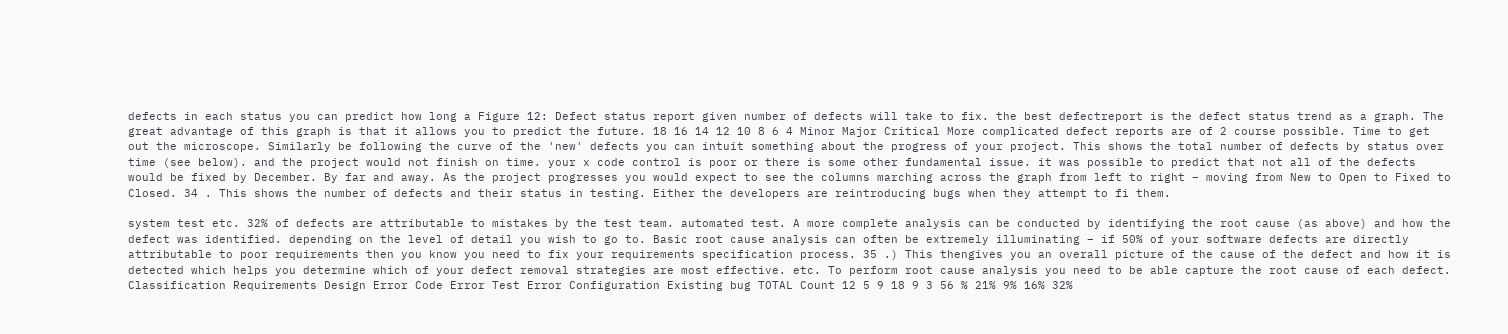defects in each status you can predict how long a Figure 12: Defect status report given number of defects will take to fix. the best defectreport is the defect status trend as a graph. The great advantage of this graph is that it allows you to predict the future. 18 16 14 12 10 8 6 4 Minor Major Critical More complicated defect reports are of 2 course possible. Time to get out the microscope. Similarly be following the curve of the 'new' defects you can intuit something about the progress of your project. This shows the total number of defects by status over time (see below). and the project would not finish on time. your x code control is poor or there is some other fundamental issue. it was possible to predict that not all of the defects would be fixed by December. By far and away. As the project progresses you would expect to see the columns marching across the graph from left to right – moving from New to Open to Fixed to Closed. 34 . This shows the number of defects and their status in testing. Either the developers are reintroducing bugs when they attempt to fi them.

system test etc. 32% of defects are attributable to mistakes by the test team. automated test. A more complete analysis can be conducted by identifying the root cause (as above) and how the defect was identified. depending on the level of detail you wish to go to. Basic root cause analysis can often be extremely illuminating – if 50% of your software defects are directly attributable to poor requirements then you know you need to fix your requirements specification process. 35 .) This thengives you an overall picture of the cause of the defect and how it is detected which helps you determine which of your defect removal strategies are most effective. etc. To perform root cause analysis you need to be able capture the root cause of each defect. Classification Requirements Design Error Code Error Test Error Configuration Existing bug TOTAL Count 12 5 9 18 9 3 56 % 21% 9% 16% 32%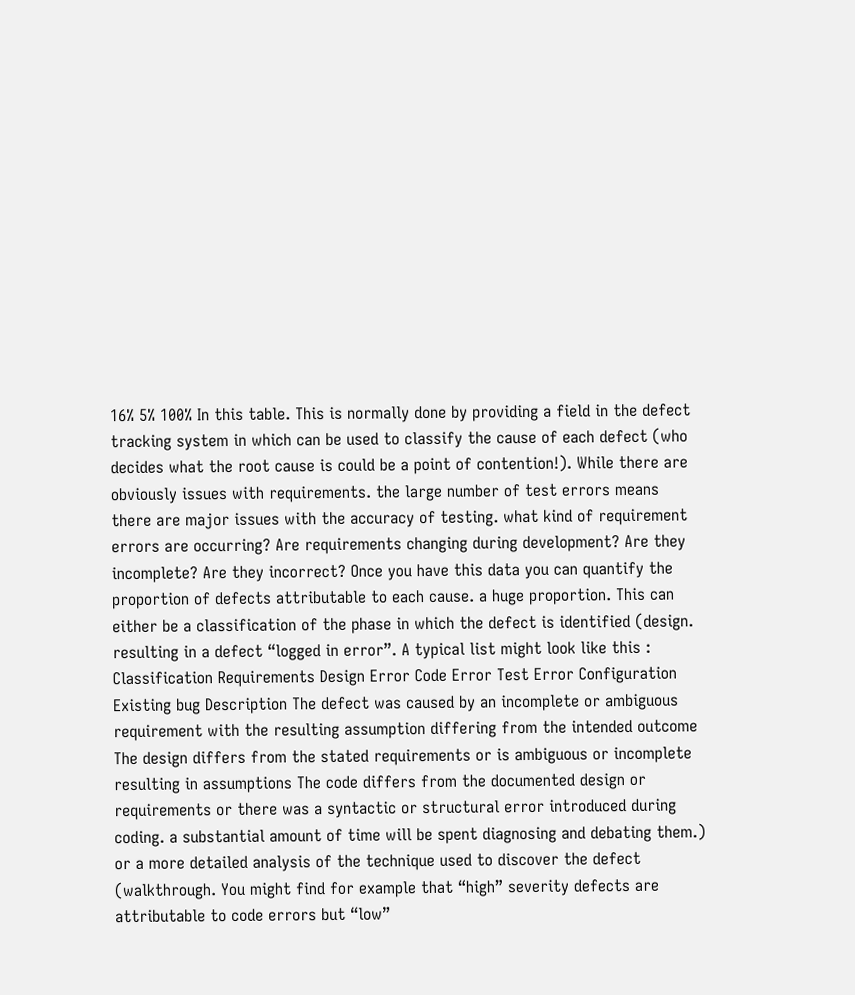16% 5% 100% In this table. This is normally done by providing a field in the defect tracking system in which can be used to classify the cause of each defect (who decides what the root cause is could be a point of contention!). While there are obviously issues with requirements. the large number of test errors means there are major issues with the accuracy of testing. what kind of requirement errors are occurring? Are requirements changing during development? Are they incomplete? Are they incorrect? Once you have this data you can quantify the proportion of defects attributable to each cause. a huge proportion. This can either be a classification of the phase in which the defect is identified (design. resulting in a defect “logged in error”. A typical list might look like this : Classification Requirements Design Error Code Error Test Error Configuration Existing bug Description The defect was caused by an incomplete or ambiguous requirement with the resulting assumption differing from the intended outcome The design differs from the stated requirements or is ambiguous or incomplete resulting in assumptions The code differs from the documented design or requirements or there was a syntactic or structural error introduced during coding. a substantial amount of time will be spent diagnosing and debating them.) or a more detailed analysis of the technique used to discover the defect (walkthrough. You might find for example that “high” severity defects are attributable to code errors but “low”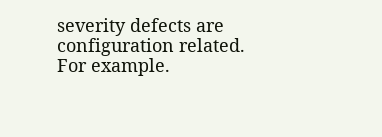severity defects are configuration related. For example.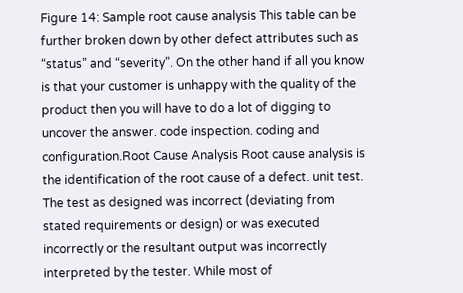Figure 14: Sample root cause analysis This table can be further broken down by other defect attributes such as “status” and “severity”. On the other hand if all you know is that your customer is unhappy with the quality of the product then you will have to do a lot of digging to uncover the answer. code inspection. coding and configuration.Root Cause Analysis Root cause analysis is the identification of the root cause of a defect. unit test. The test as designed was incorrect (deviating from stated requirements or design) or was executed incorrectly or the resultant output was incorrectly interpreted by the tester. While most of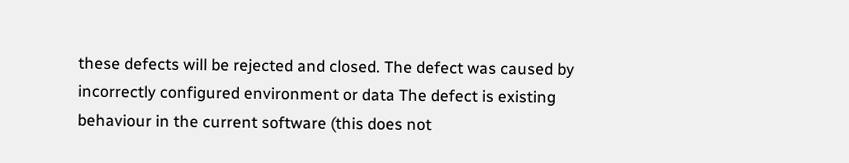these defects will be rejected and closed. The defect was caused by incorrectly configured environment or data The defect is existing behaviour in the current software (this does not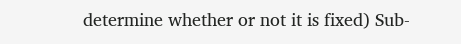determine whether or not it is fixed) Sub-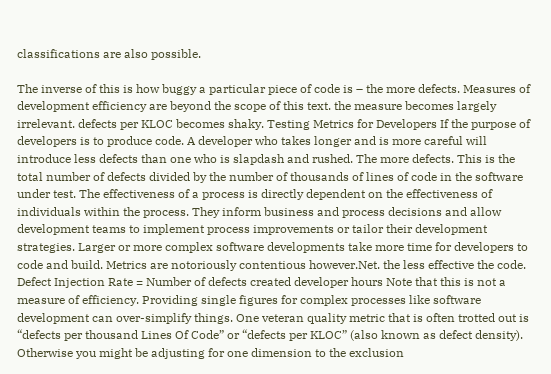classifications are also possible.

The inverse of this is how buggy a particular piece of code is – the more defects. Measures of development efficiency are beyond the scope of this text. the measure becomes largely irrelevant. defects per KLOC becomes shaky. Testing Metrics for Developers If the purpose of developers is to produce code. A developer who takes longer and is more careful will introduce less defects than one who is slapdash and rushed. The more defects. This is the total number of defects divided by the number of thousands of lines of code in the software under test. The effectiveness of a process is directly dependent on the effectiveness of individuals within the process. They inform business and process decisions and allow development teams to implement process improvements or tailor their development strategies. Larger or more complex software developments take more time for developers to code and build. Metrics are notoriously contentious however.Net. the less effective the code. Defect Injection Rate = Number of defects created developer hours Note that this is not a measure of efficiency. Providing single figures for complex processes like software development can over-simplify things. One veteran quality metric that is often trotted out is “defects per thousand Lines Of Code” or “defects per KLOC” (also known as defect density). Otherwise you might be adjusting for one dimension to the exclusion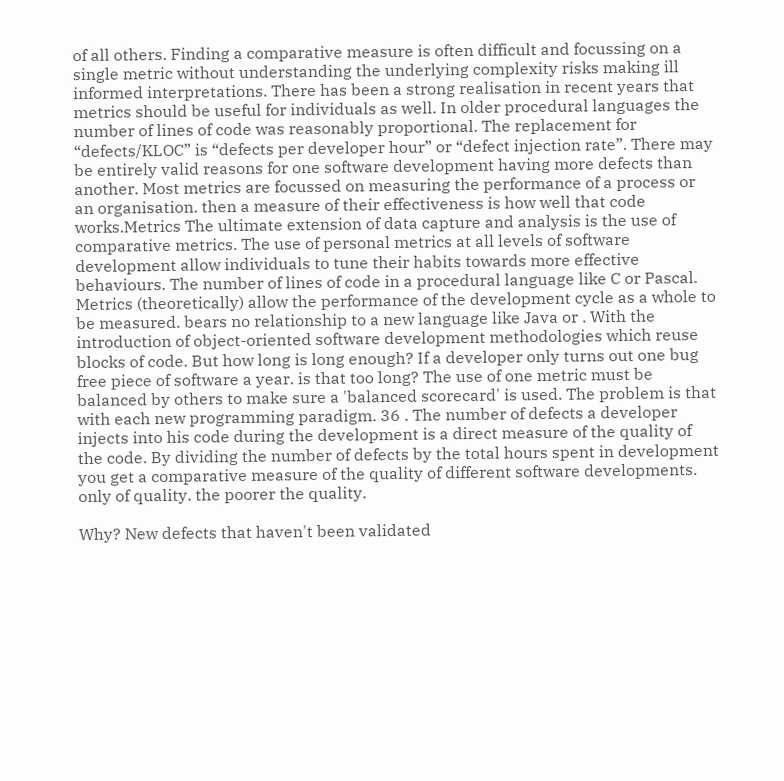of all others. Finding a comparative measure is often difficult and focussing on a single metric without understanding the underlying complexity risks making ill informed interpretations. There has been a strong realisation in recent years that metrics should be useful for individuals as well. In older procedural languages the number of lines of code was reasonably proportional. The replacement for “defects/KLOC” is “defects per developer hour” or “defect injection rate”. There may be entirely valid reasons for one software development having more defects than another. Most metrics are focussed on measuring the performance of a process or an organisation. then a measure of their effectiveness is how well that code works.Metrics The ultimate extension of data capture and analysis is the use of comparative metrics. The use of personal metrics at all levels of software development allow individuals to tune their habits towards more effective behaviours. The number of lines of code in a procedural language like C or Pascal. Metrics (theoretically) allow the performance of the development cycle as a whole to be measured. bears no relationship to a new language like Java or . With the introduction of object-oriented software development methodologies which reuse blocks of code. But how long is long enough? If a developer only turns out one bug free piece of software a year. is that too long? The use of one metric must be balanced by others to make sure a 'balanced scorecard' is used. The problem is that with each new programming paradigm. 36 . The number of defects a developer injects into his code during the development is a direct measure of the quality of the code. By dividing the number of defects by the total hours spent in development you get a comparative measure of the quality of different software developments. only of quality. the poorer the quality.

Why? New defects that haven't been validated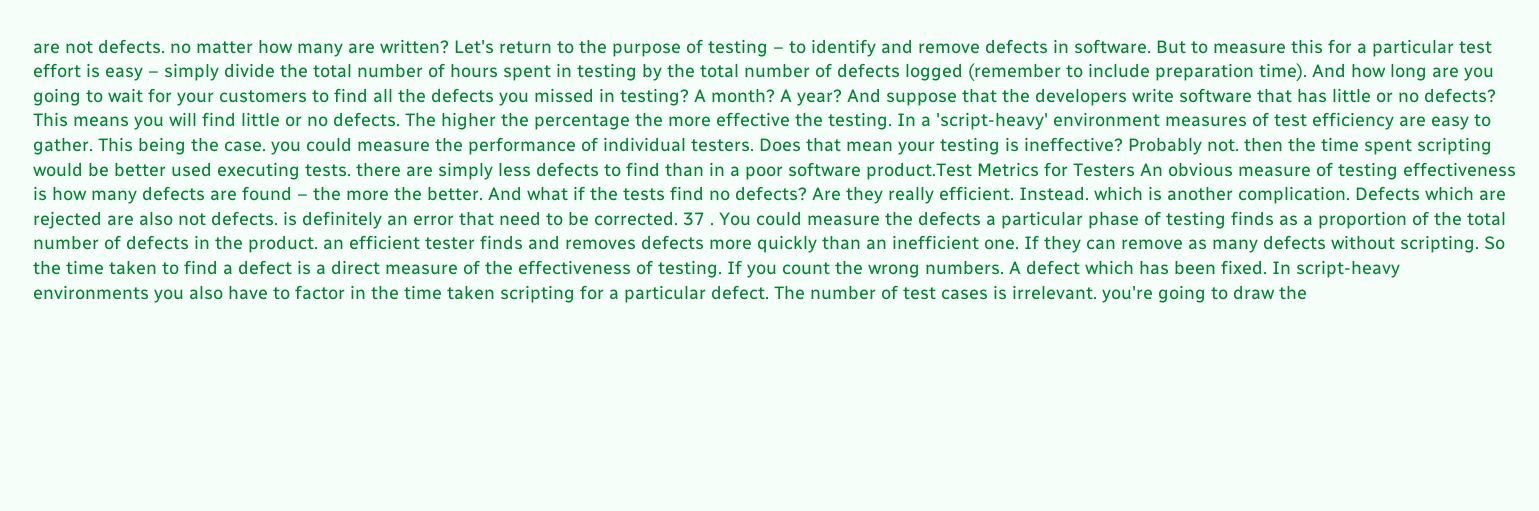are not defects. no matter how many are written? Let's return to the purpose of testing – to identify and remove defects in software. But to measure this for a particular test effort is easy – simply divide the total number of hours spent in testing by the total number of defects logged (remember to include preparation time). And how long are you going to wait for your customers to find all the defects you missed in testing? A month? A year? And suppose that the developers write software that has little or no defects? This means you will find little or no defects. The higher the percentage the more effective the testing. In a 'script-heavy' environment measures of test efficiency are easy to gather. This being the case. you could measure the performance of individual testers. Does that mean your testing is ineffective? Probably not. then the time spent scripting would be better used executing tests. there are simply less defects to find than in a poor software product.Test Metrics for Testers An obvious measure of testing effectiveness is how many defects are found – the more the better. And what if the tests find no defects? Are they really efficient. Instead. which is another complication. Defects which are rejected are also not defects. is definitely an error that need to be corrected. 37 . You could measure the defects a particular phase of testing finds as a proportion of the total number of defects in the product. an efficient tester finds and removes defects more quickly than an inefficient one. If they can remove as many defects without scripting. So the time taken to find a defect is a direct measure of the effectiveness of testing. If you count the wrong numbers. A defect which has been fixed. In script-heavy environments you also have to factor in the time taken scripting for a particular defect. The number of test cases is irrelevant. you're going to draw the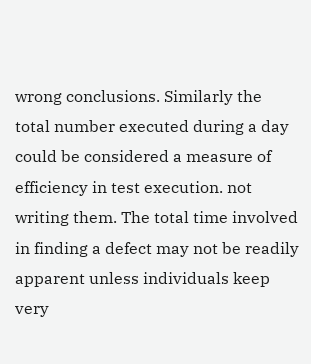wrong conclusions. Similarly the total number executed during a day could be considered a measure of efficiency in test execution. not writing them. The total time involved in finding a defect may not be readily apparent unless individuals keep very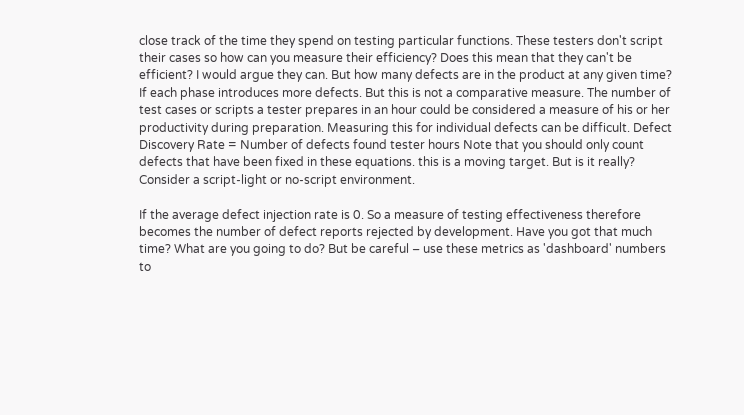close track of the time they spend on testing particular functions. These testers don't script their cases so how can you measure their efficiency? Does this mean that they can't be efficient? I would argue they can. But how many defects are in the product at any given time? If each phase introduces more defects. But this is not a comparative measure. The number of test cases or scripts a tester prepares in an hour could be considered a measure of his or her productivity during preparation. Measuring this for individual defects can be difficult. Defect Discovery Rate = Number of defects found tester hours Note that you should only count defects that have been fixed in these equations. this is a moving target. But is it really? Consider a script-light or no-script environment.

If the average defect injection rate is 0. So a measure of testing effectiveness therefore becomes the number of defect reports rejected by development. Have you got that much time? What are you going to do? But be careful – use these metrics as 'dashboard' numbers to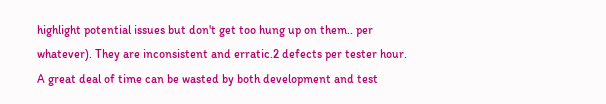highlight potential issues but don't get too hung up on them.. per whatever). They are inconsistent and erratic.2 defects per tester hour. A great deal of time can be wasted by both development and test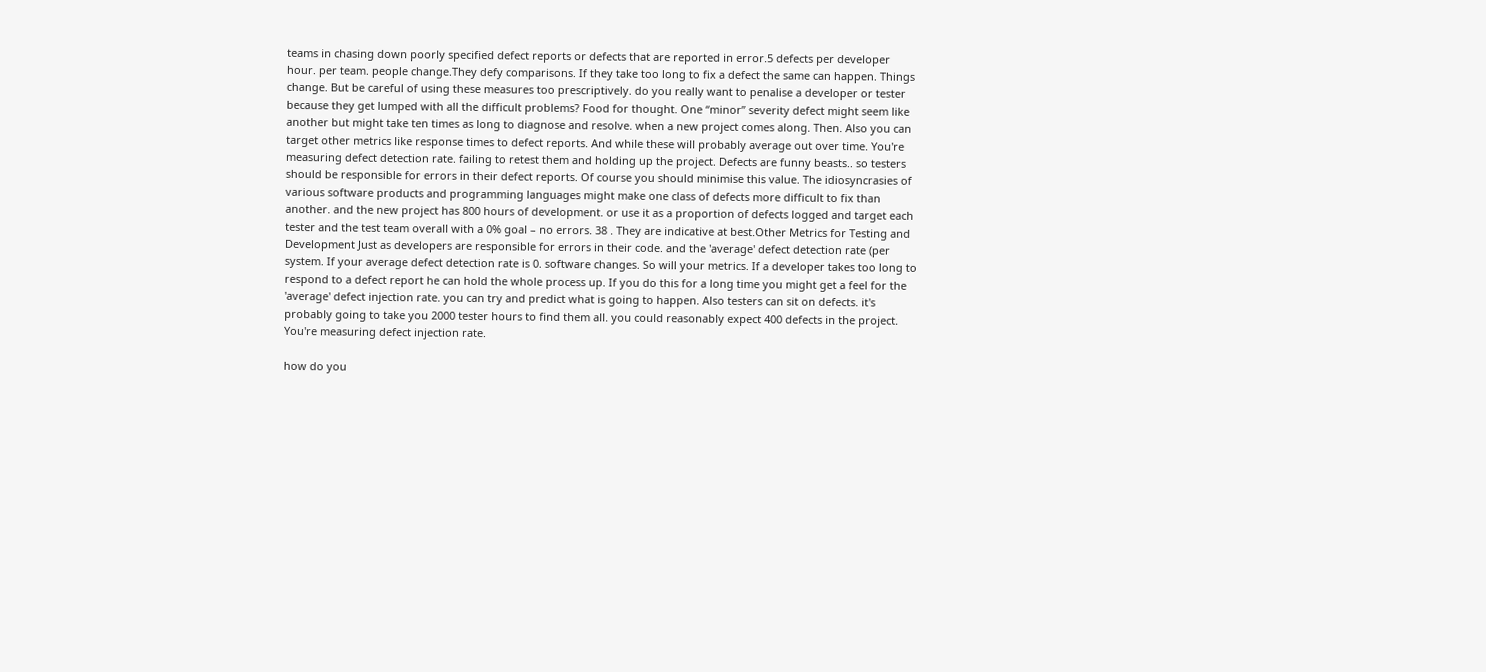teams in chasing down poorly specified defect reports or defects that are reported in error.5 defects per developer hour. per team. people change.They defy comparisons. If they take too long to fix a defect the same can happen. Things change. But be careful of using these measures too prescriptively. do you really want to penalise a developer or tester because they get lumped with all the difficult problems? Food for thought. One “minor” severity defect might seem like another but might take ten times as long to diagnose and resolve. when a new project comes along. Then. Also you can target other metrics like response times to defect reports. And while these will probably average out over time. You're measuring defect detection rate. failing to retest them and holding up the project. Defects are funny beasts.. so testers should be responsible for errors in their defect reports. Of course you should minimise this value. The idiosyncrasies of various software products and programming languages might make one class of defects more difficult to fix than another. and the new project has 800 hours of development. or use it as a proportion of defects logged and target each tester and the test team overall with a 0% goal – no errors. 38 . They are indicative at best.Other Metrics for Testing and Development Just as developers are responsible for errors in their code. and the 'average' defect detection rate (per system. If your average defect detection rate is 0. software changes. So will your metrics. If a developer takes too long to respond to a defect report he can hold the whole process up. If you do this for a long time you might get a feel for the 'average' defect injection rate. you can try and predict what is going to happen. Also testers can sit on defects. it's probably going to take you 2000 tester hours to find them all. you could reasonably expect 400 defects in the project. You're measuring defect injection rate.

how do you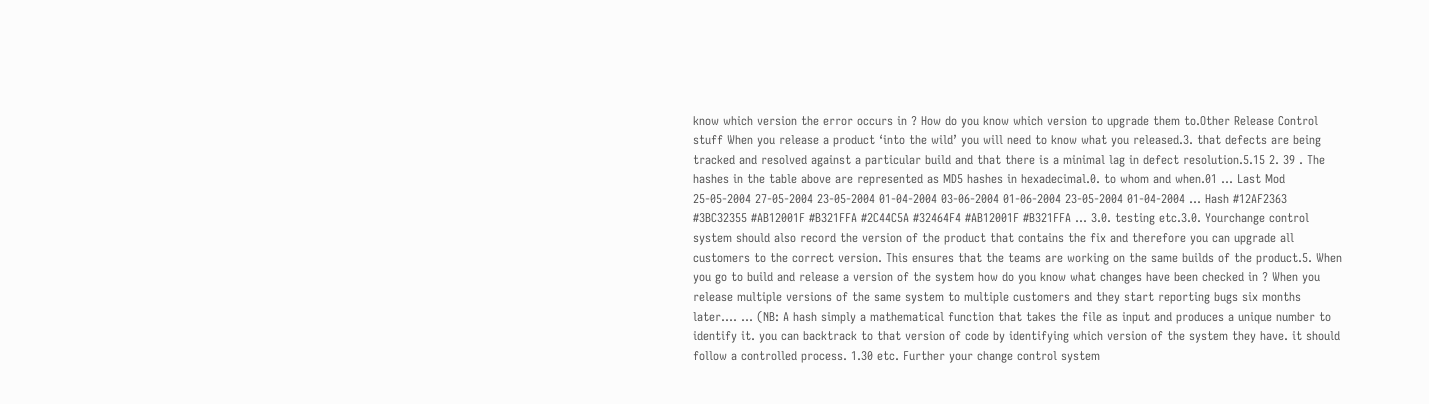know which version the error occurs in ? How do you know which version to upgrade them to.Other Release Control stuff When you release a product ‘into the wild’ you will need to know what you released.3. that defects are being tracked and resolved against a particular build and that there is a minimal lag in defect resolution.5.15 2. 39 . The hashes in the table above are represented as MD5 hashes in hexadecimal.0. to whom and when.01 … Last Mod 25-05-2004 27-05-2004 23-05-2004 01-04-2004 03-06-2004 01-06-2004 23-05-2004 01-04-2004 … Hash #12AF2363 #3BC32355 #AB12001F #B321FFA #2C44C5A #32464F4 #AB12001F #B321FFA … 3.0. testing etc.3.0. Yourchange control system should also record the version of the product that contains the fix and therefore you can upgrade all customers to the correct version. This ensures that the teams are working on the same builds of the product.5. When you go to build and release a version of the system how do you know what changes have been checked in ? When you release multiple versions of the same system to multiple customers and they start reporting bugs six months later.… … (NB: A hash simply a mathematical function that takes the file as input and produces a unique number to identify it. you can backtrack to that version of code by identifying which version of the system they have. it should follow a controlled process. 1.30 etc. Further your change control system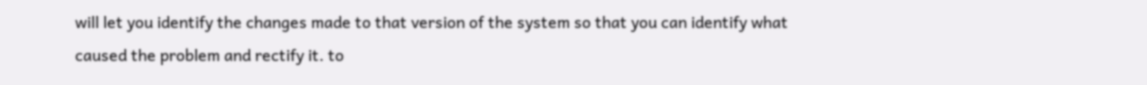will let you identify the changes made to that version of the system so that you can identify what caused the problem and rectify it. to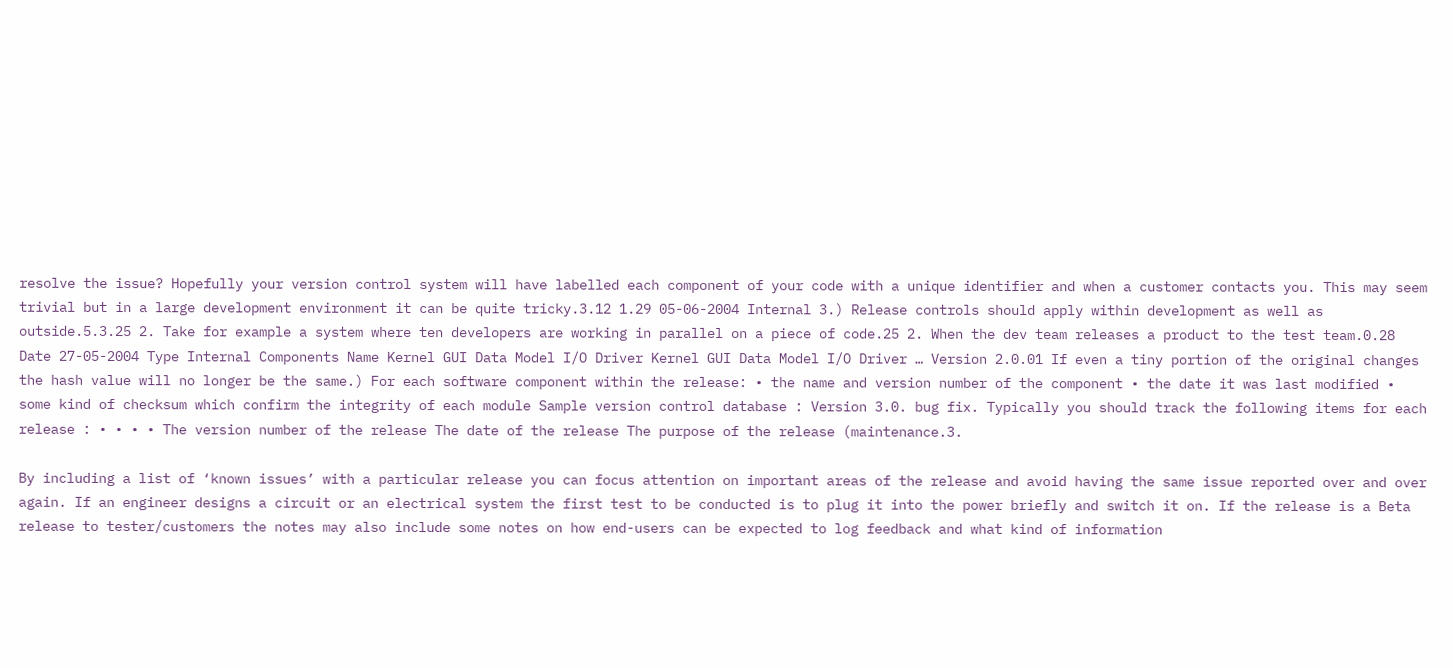resolve the issue? Hopefully your version control system will have labelled each component of your code with a unique identifier and when a customer contacts you. This may seem trivial but in a large development environment it can be quite tricky.3.12 1.29 05-06-2004 Internal 3.) Release controls should apply within development as well as outside.5.3.25 2. Take for example a system where ten developers are working in parallel on a piece of code.25 2. When the dev team releases a product to the test team.0.28 Date 27-05-2004 Type Internal Components Name Kernel GUI Data Model I/O Driver Kernel GUI Data Model I/O Driver … Version 2.0.01 If even a tiny portion of the original changes the hash value will no longer be the same.) For each software component within the release: • the name and version number of the component • the date it was last modified • some kind of checksum which confirm the integrity of each module Sample version control database : Version 3.0. bug fix. Typically you should track the following items for each release : • • • • The version number of the release The date of the release The purpose of the release (maintenance.3.

By including a list of ‘known issues’ with a particular release you can focus attention on important areas of the release and avoid having the same issue reported over and over again. If an engineer designs a circuit or an electrical system the first test to be conducted is to plug it into the power briefly and switch it on. If the release is a Beta release to tester/customers the notes may also include some notes on how end-users can be expected to log feedback and what kind of information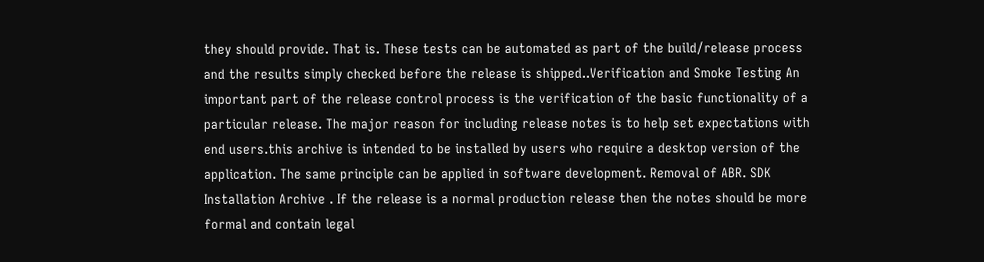they should provide. That is. These tests can be automated as part of the build/release process and the results simply checked before the release is shipped..Verification and Smoke Testing An important part of the release control process is the verification of the basic functionality of a particular release. The major reason for including release notes is to help set expectations with end users.this archive is intended to be installed by users who require a desktop version of the application. The same principle can be applied in software development. Removal of ABR. SDK Installation Archive . If the release is a normal production release then the notes should be more formal and contain legal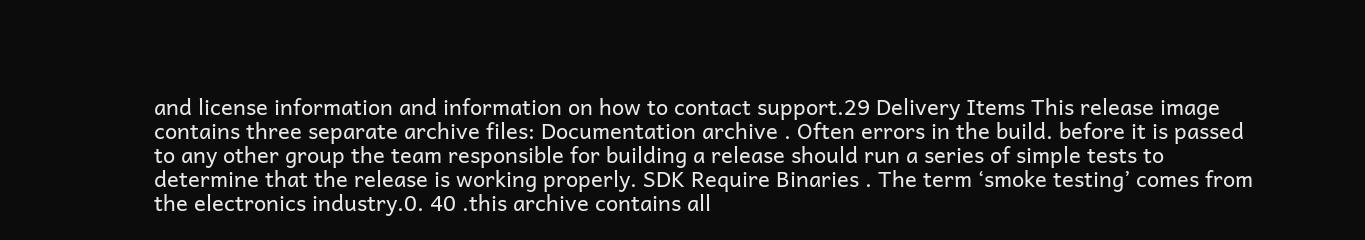and license information and information on how to contact support.29 Delivery Items This release image contains three separate archive files: Documentation archive . Often errors in the build. before it is passed to any other group the team responsible for building a release should run a series of simple tests to determine that the release is working properly. SDK Require Binaries . The term ‘smoke testing’ comes from the electronics industry.0. 40 .this archive contains all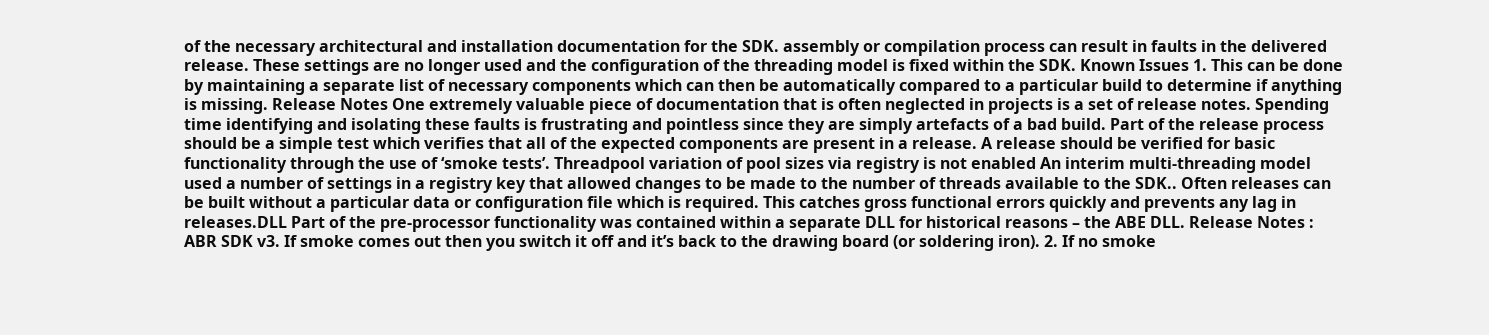of the necessary architectural and installation documentation for the SDK. assembly or compilation process can result in faults in the delivered release. These settings are no longer used and the configuration of the threading model is fixed within the SDK. Known Issues 1. This can be done by maintaining a separate list of necessary components which can then be automatically compared to a particular build to determine if anything is missing. Release Notes One extremely valuable piece of documentation that is often neglected in projects is a set of release notes. Spending time identifying and isolating these faults is frustrating and pointless since they are simply artefacts of a bad build. Part of the release process should be a simple test which verifies that all of the expected components are present in a release. A release should be verified for basic functionality through the use of ‘smoke tests’. Threadpool variation of pool sizes via registry is not enabled An interim multi-threading model used a number of settings in a registry key that allowed changes to be made to the number of threads available to the SDK.. Often releases can be built without a particular data or configuration file which is required. This catches gross functional errors quickly and prevents any lag in releases.DLL Part of the pre-processor functionality was contained within a separate DLL for historical reasons – the ABE DLL. Release Notes : ABR SDK v3. If smoke comes out then you switch it off and it’s back to the drawing board (or soldering iron). 2. If no smoke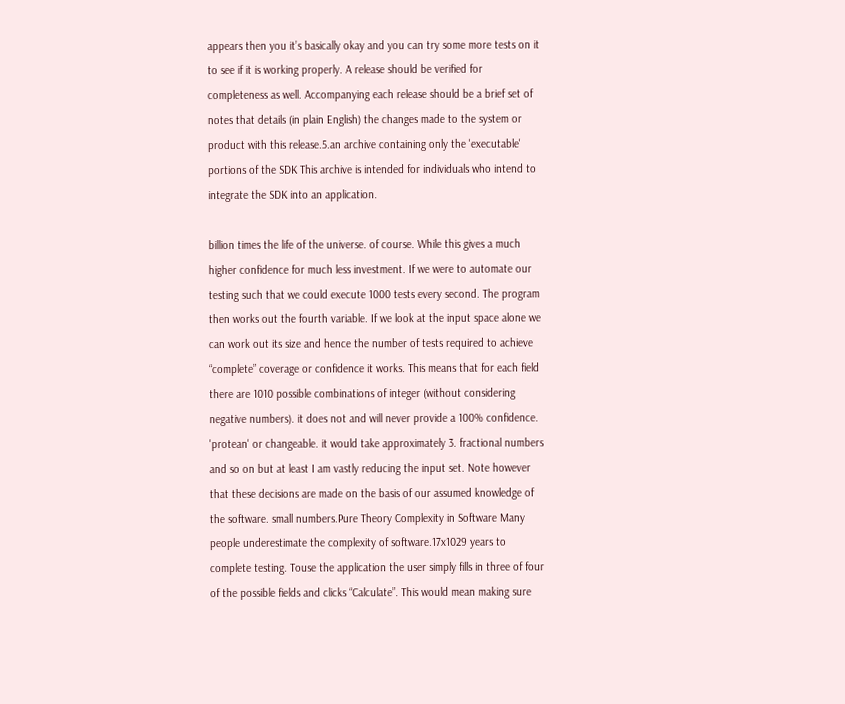appears then you it’s basically okay and you can try some more tests on it to see if it is working properly. A release should be verified for completeness as well. Accompanying each release should be a brief set of notes that details (in plain English) the changes made to the system or product with this release.5.an archive containing only the 'executable' portions of the SDK This archive is intended for individuals who intend to integrate the SDK into an application.

billion times the life of the universe. of course. While this gives a much higher confidence for much less investment. If we were to automate our testing such that we could execute 1000 tests every second. The program then works out the fourth variable. If we look at the input space alone we can work out its size and hence the number of tests required to achieve “complete” coverage or confidence it works. This means that for each field there are 1010 possible combinations of integer (without considering negative numbers). it does not and will never provide a 100% confidence. 'protean' or changeable. it would take approximately 3. fractional numbers and so on but at least I am vastly reducing the input set. Note however that these decisions are made on the basis of our assumed knowledge of the software. small numbers.Pure Theory Complexity in Software Many people underestimate the complexity of software.17x1029 years to complete testing. Touse the application the user simply fills in three of four of the possible fields and clicks “Calculate”. This would mean making sure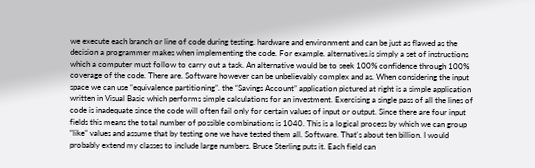we execute each branch or line of code during testing. hardware and environment and can be just as flawed as the decision a programmer makes when implementing the code. For example. alternatives.is simply a set of instructions which a computer must follow to carry out a task. An alternative would be to seek 100% confidence through 100% coverage of the code. There are. Software however can be unbelievably complex and as. When considering the input space we can use “equivalence partitioning”. the “Savings Account” application pictured at right is a simple application written in Visual Basic which performs simple calculations for an investment. Exercising a single pass of all the lines of code is inadequate since the code will often fail only for certain values of input or output. Since there are four input fields this means the total number of possible combinations is 1040. This is a logical process by which we can group “like” values and assume that by testing one we have tested them all. Software. That's about ten billion. I would probably extend my classes to include large numbers. Bruce Sterling puts it. Each field can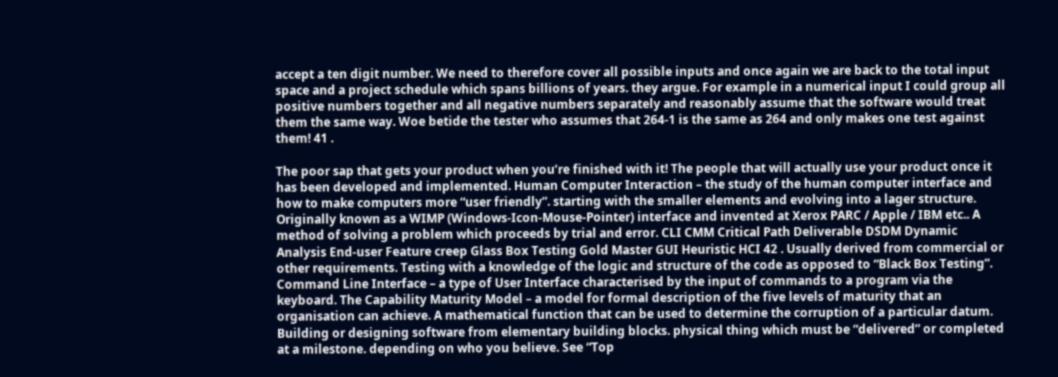accept a ten digit number. We need to therefore cover all possible inputs and once again we are back to the total input space and a project schedule which spans billions of years. they argue. For example in a numerical input I could group all positive numbers together and all negative numbers separately and reasonably assume that the software would treat them the same way. Woe betide the tester who assumes that 264-1 is the same as 264 and only makes one test against them! 41 .

The poor sap that gets your product when you’re finished with it! The people that will actually use your product once it has been developed and implemented. Human Computer Interaction – the study of the human computer interface and how to make computers more “user friendly”. starting with the smaller elements and evolving into a lager structure. Originally known as a WIMP (Windows-Icon-Mouse-Pointer) interface and invented at Xerox PARC / Apple / IBM etc.. A method of solving a problem which proceeds by trial and error. CLI CMM Critical Path Deliverable DSDM Dynamic Analysis End-user Feature creep Glass Box Testing Gold Master GUI Heuristic HCI 42 . Usually derived from commercial or other requirements. Testing with a knowledge of the logic and structure of the code as opposed to “Black Box Testing”. Command Line Interface – a type of User Interface characterised by the input of commands to a program via the keyboard. The Capability Maturity Model – a model for formal description of the five levels of maturity that an organisation can achieve. A mathematical function that can be used to determine the corruption of a particular datum. Building or designing software from elementary building blocks. physical thing which must be “delivered” or completed at a milestone. depending on who you believe. See “Top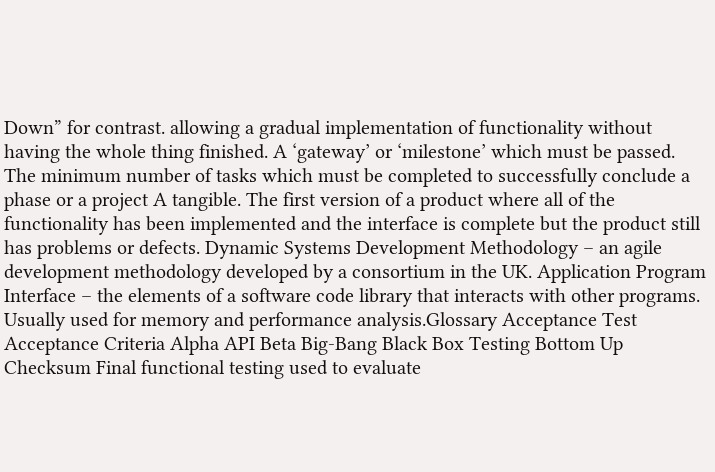Down” for contrast. allowing a gradual implementation of functionality without having the whole thing finished. A ‘gateway’ or ‘milestone’ which must be passed. The minimum number of tasks which must be completed to successfully conclude a phase or a project A tangible. The first version of a product where all of the functionality has been implemented and the interface is complete but the product still has problems or defects. Dynamic Systems Development Methodology – an agile development methodology developed by a consortium in the UK. Application Program Interface – the elements of a software code library that interacts with other programs. Usually used for memory and performance analysis.Glossary Acceptance Test Acceptance Criteria Alpha API Beta Big-Bang Black Box Testing Bottom Up Checksum Final functional testing used to evaluate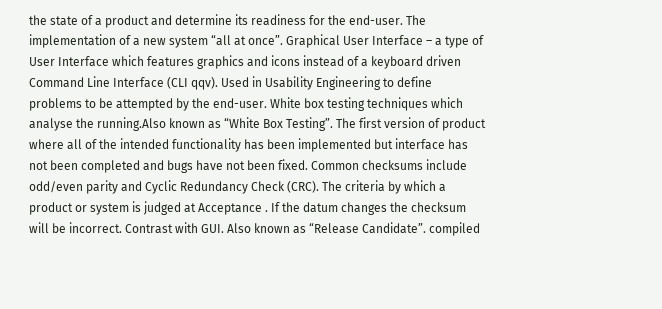the state of a product and determine its readiness for the end-user. The implementation of a new system “all at once”. Graphical User Interface – a type of User Interface which features graphics and icons instead of a keyboard driven Command Line Interface (CLI qqv). Used in Usability Engineering to define problems to be attempted by the end-user. White box testing techniques which analyse the running.Also known as “White Box Testing”. The first version of product where all of the intended functionality has been implemented but interface has not been completed and bugs have not been fixed. Common checksums include odd/even parity and Cyclic Redundancy Check (CRC). The criteria by which a product or system is judged at Acceptance . If the datum changes the checksum will be incorrect. Contrast with GUI. Also known as “Release Candidate”. compiled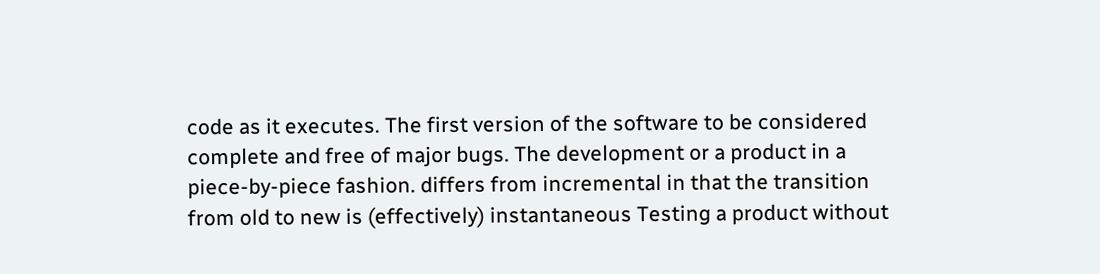code as it executes. The first version of the software to be considered complete and free of major bugs. The development or a product in a piece-by-piece fashion. differs from incremental in that the transition from old to new is (effectively) instantaneous Testing a product without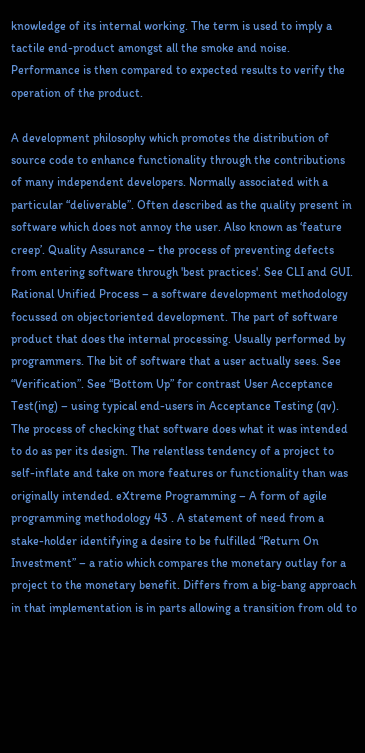knowledge of its internal working. The term is used to imply a tactile end-product amongst all the smoke and noise. Performance is then compared to expected results to verify the operation of the product.

A development philosophy which promotes the distribution of source code to enhance functionality through the contributions of many independent developers. Normally associated with a particular “deliverable”. Often described as the quality present in software which does not annoy the user. Also known as ‘feature creep’. Quality Assurance – the process of preventing defects from entering software through 'best practices'. See CLI and GUI. Rational Unified Process – a software development methodology focussed on objectoriented development. The part of software product that does the internal processing. Usually performed by programmers. The bit of software that a user actually sees. See “Verification”. See “Bottom Up” for contrast User Acceptance Test(ing) – using typical end-users in Acceptance Testing (qv). The process of checking that software does what it was intended to do as per its design. The relentless tendency of a project to self-inflate and take on more features or functionality than was originally intended. eXtreme Programming – A form of agile programming methodology 43 . A statement of need from a stake-holder identifying a desire to be fulfilled “Return On Investment” – a ratio which compares the monetary outlay for a project to the monetary benefit. Differs from a big-bang approach in that implementation is in parts allowing a transition from old to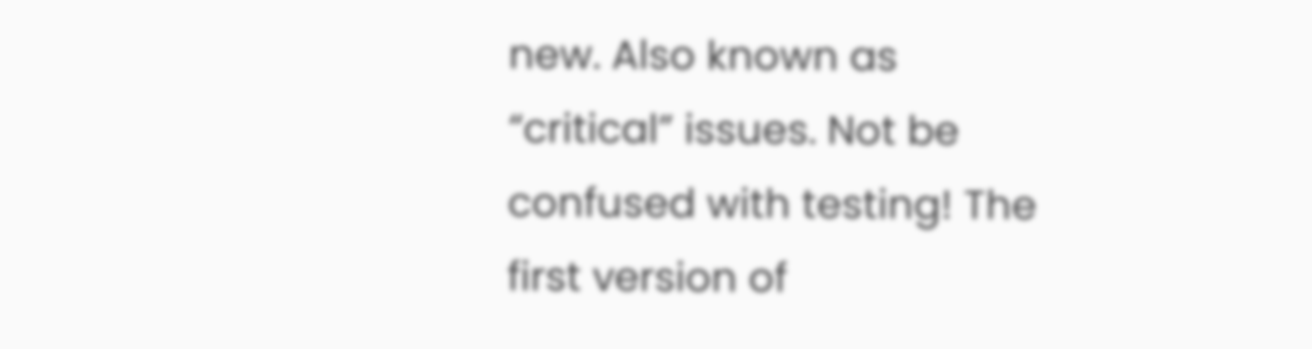new. Also known as “critical” issues. Not be confused with testing! The first version of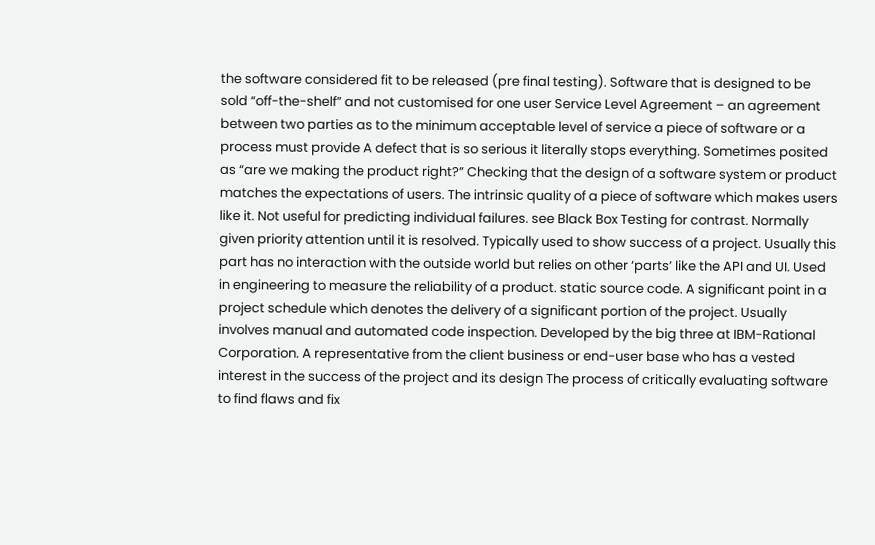the software considered fit to be released (pre final testing). Software that is designed to be sold “off-the-shelf” and not customised for one user Service Level Agreement – an agreement between two parties as to the minimum acceptable level of service a piece of software or a process must provide A defect that is so serious it literally stops everything. Sometimes posited as “are we making the product right?” Checking that the design of a software system or product matches the expectations of users. The intrinsic quality of a piece of software which makes users like it. Not useful for predicting individual failures. see Black Box Testing for contrast. Normally given priority attention until it is resolved. Typically used to show success of a project. Usually this part has no interaction with the outside world but relies on other ‘parts’ like the API and UI. Used in engineering to measure the reliability of a product. static source code. A significant point in a project schedule which denotes the delivery of a significant portion of the project. Usually involves manual and automated code inspection. Developed by the big three at IBM-Rational Corporation. A representative from the client business or end-user base who has a vested interest in the success of the project and its design The process of critically evaluating software to find flaws and fix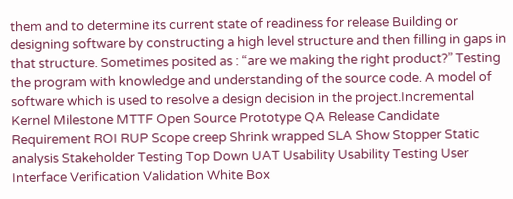them and to determine its current state of readiness for release Building or designing software by constructing a high level structure and then filling in gaps in that structure. Sometimes posited as : “are we making the right product?” Testing the program with knowledge and understanding of the source code. A model of software which is used to resolve a design decision in the project.Incremental Kernel Milestone MTTF Open Source Prototype QA Release Candidate Requirement ROI RUP Scope creep Shrink wrapped SLA Show Stopper Static analysis Stakeholder Testing Top Down UAT Usability Usability Testing User Interface Verification Validation White Box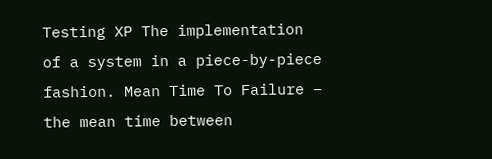Testing XP The implementation of a system in a piece-by-piece fashion. Mean Time To Failure – the mean time between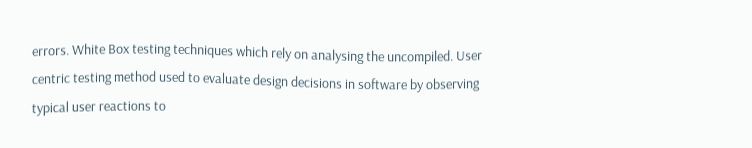errors. White Box testing techniques which rely on analysing the uncompiled. User centric testing method used to evaluate design decisions in software by observing typical user reactions to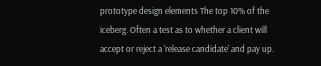prototype design elements The top 10% of the iceberg. Often a test as to whether a client will accept or reject a 'release candidate' and pay up.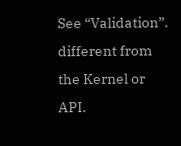See “Validation”. different from the Kernel or API.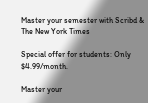Master your semester with Scribd & The New York Times

Special offer for students: Only $4.99/month.

Master your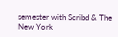semester with Scribd & The New York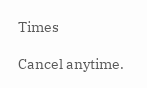Times

Cancel anytime.